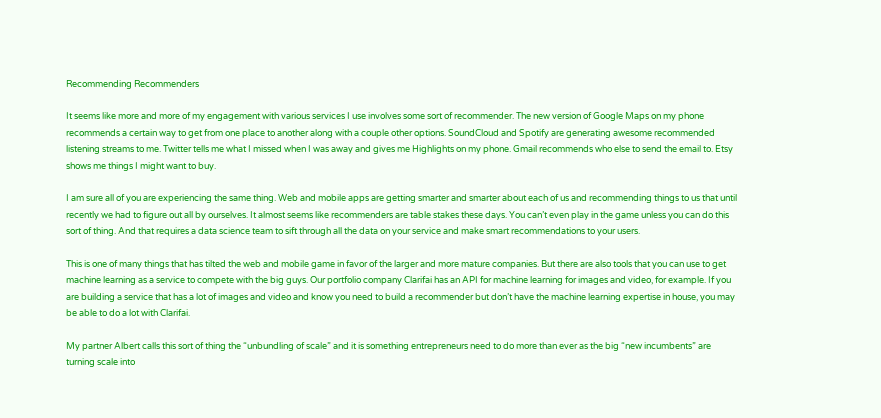Recommending Recommenders

It seems like more and more of my engagement with various services I use involves some sort of recommender. The new version of Google Maps on my phone recommends a certain way to get from one place to another along with a couple other options. SoundCloud and Spotify are generating awesome recommended listening streams to me. Twitter tells me what I missed when I was away and gives me Highlights on my phone. Gmail recommends who else to send the email to. Etsy shows me things I might want to buy.

I am sure all of you are experiencing the same thing. Web and mobile apps are getting smarter and smarter about each of us and recommending things to us that until recently we had to figure out all by ourselves. It almost seems like recommenders are table stakes these days. You can’t even play in the game unless you can do this sort of thing. And that requires a data science team to sift through all the data on your service and make smart recommendations to your users.

This is one of many things that has tilted the web and mobile game in favor of the larger and more mature companies. But there are also tools that you can use to get machine learning as a service to compete with the big guys. Our portfolio company Clarifai has an API for machine learning for images and video, for example. If you are building a service that has a lot of images and video and know you need to build a recommender but don’t have the machine learning expertise in house, you may be able to do a lot with Clarifai.

My partner Albert calls this sort of thing the “unbundling of scale” and it is something entrepreneurs need to do more than ever as the big “new incumbents” are turning scale into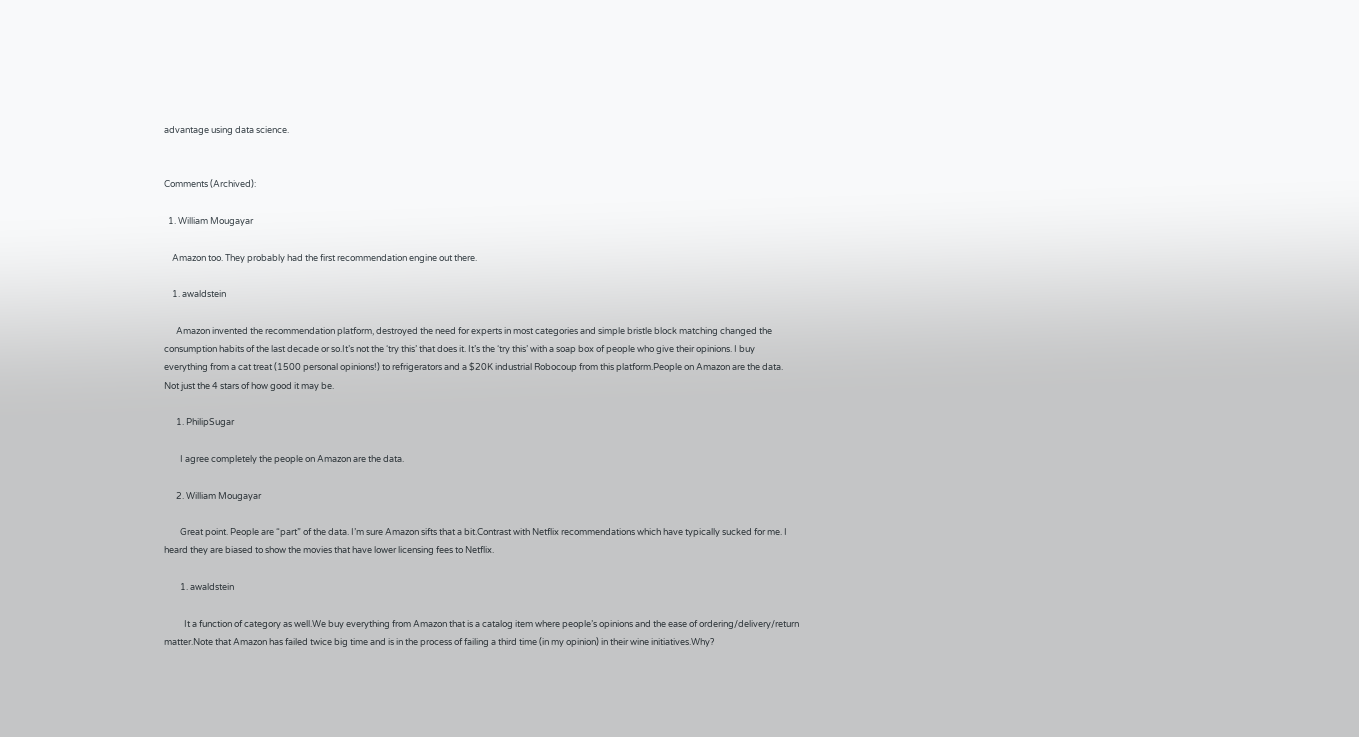advantage using data science.


Comments (Archived):

  1. William Mougayar

    Amazon too. They probably had the first recommendation engine out there.

    1. awaldstein

      Amazon invented the recommendation platform, destroyed the need for experts in most categories and simple bristle block matching changed the consumption habits of the last decade or so.It’s not the ‘try this’ that does it. It’s the ‘try this’ with a soap box of people who give their opinions. I buy everything from a cat treat (1500 personal opinions!) to refrigerators and a $20K industrial Robocoup from this platform.People on Amazon are the data. Not just the 4 stars of how good it may be.

      1. PhilipSugar

        I agree completely the people on Amazon are the data.

      2. William Mougayar

        Great point. People are “part” of the data. I’m sure Amazon sifts that a bit.Contrast with Netflix recommendations which have typically sucked for me. I heard they are biased to show the movies that have lower licensing fees to Netflix.

        1. awaldstein

          It a function of category as well.We buy everything from Amazon that is a catalog item where people’s opinions and the ease of ordering/delivery/return matter.Note that Amazon has failed twice big time and is in the process of failing a third time (in my opinion) in their wine initiatives.Why?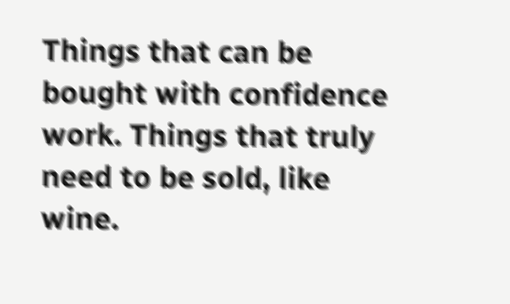Things that can be bought with confidence work. Things that truly need to be sold, like wine.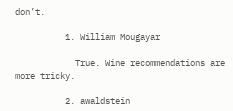don’t.

          1. William Mougayar

            True. Wine recommendations are more tricky.

          2. awaldstein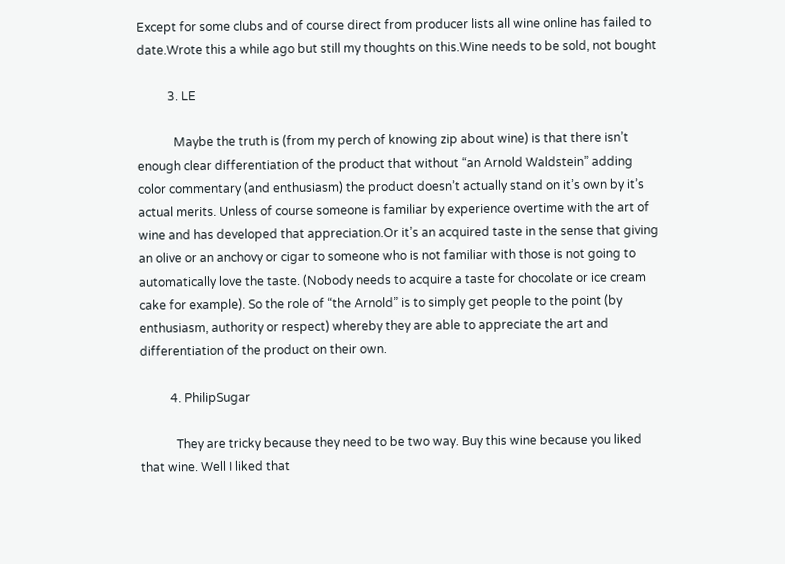Except for some clubs and of course direct from producer lists all wine online has failed to date.Wrote this a while ago but still my thoughts on this.Wine needs to be sold, not bought

          3. LE

            Maybe the truth is (from my perch of knowing zip about wine) is that there isn’t enough clear differentiation of the product that without “an Arnold Waldstein” adding color commentary (and enthusiasm) the product doesn’t actually stand on it’s own by it’s actual merits. Unless of course someone is familiar by experience overtime with the art of wine and has developed that appreciation.Or it’s an acquired taste in the sense that giving an olive or an anchovy or cigar to someone who is not familiar with those is not going to automatically love the taste. (Nobody needs to acquire a taste for chocolate or ice cream cake for example). So the role of “the Arnold” is to simply get people to the point (by enthusiasm, authority or respect) whereby they are able to appreciate the art and differentiation of the product on their own.

          4. PhilipSugar

            They are tricky because they need to be two way. Buy this wine because you liked that wine. Well I liked that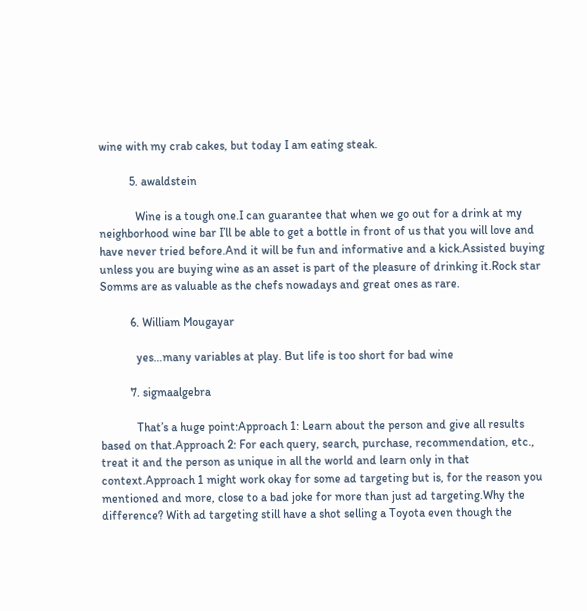wine with my crab cakes, but today I am eating steak.

          5. awaldstein

            Wine is a tough one.I can guarantee that when we go out for a drink at my neighborhood wine bar I’ll be able to get a bottle in front of us that you will love and have never tried before.And it will be fun and informative and a kick.Assisted buying unless you are buying wine as an asset is part of the pleasure of drinking it.Rock star Somms are as valuable as the chefs nowadays and great ones as rare.

          6. William Mougayar

            yes…many variables at play. But life is too short for bad wine

          7. sigmaalgebra

            That’s a huge point:Approach 1: Learn about the person and give all results based on that.Approach 2: For each query, search, purchase, recommendation, etc., treat it and the person as unique in all the world and learn only in that context.Approach 1 might work okay for some ad targeting but is, for the reason you mentioned and more, close to a bad joke for more than just ad targeting.Why the difference? With ad targeting still have a shot selling a Toyota even though the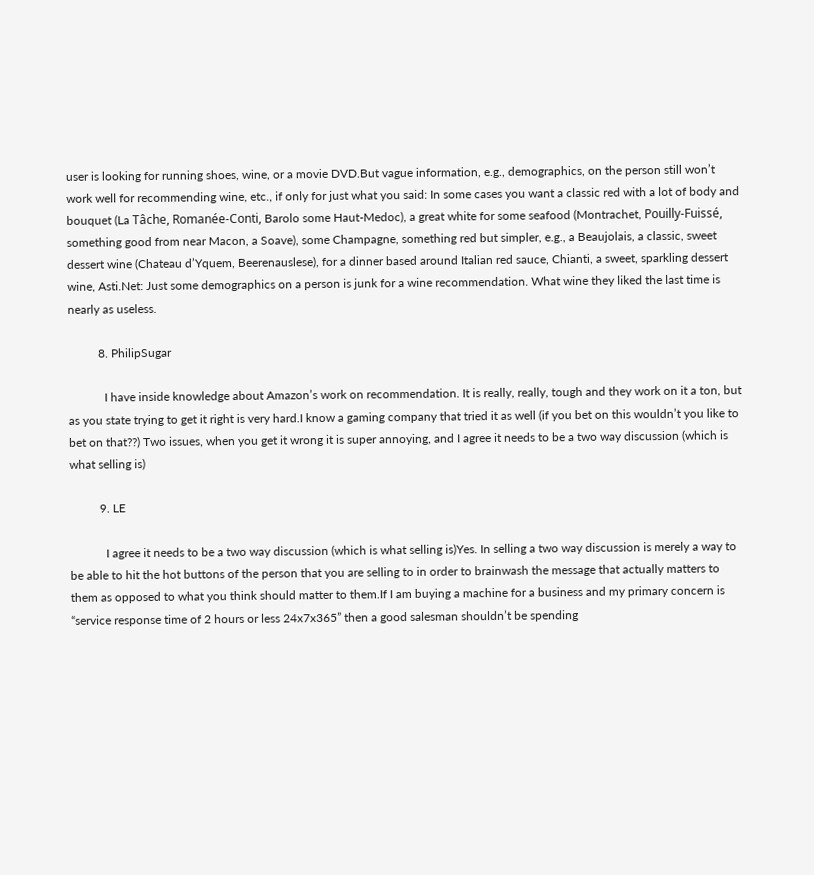user is looking for running shoes, wine, or a movie DVD.But vague information, e.g., demographics, on the person still won’t work well for recommending wine, etc., if only for just what you said: In some cases you want a classic red with a lot of body and bouquet (La Tâche, Romanée-Conti, Barolo some Haut-Medoc), a great white for some seafood (Montrachet, Pouilly-Fuissé, something good from near Macon, a Soave), some Champagne, something red but simpler, e.g., a Beaujolais, a classic, sweet dessert wine (Chateau d’Yquem, Beerenauslese), for a dinner based around Italian red sauce, Chianti, a sweet, sparkling dessert wine, Asti.Net: Just some demographics on a person is junk for a wine recommendation. What wine they liked the last time is nearly as useless.

          8. PhilipSugar

            I have inside knowledge about Amazon’s work on recommendation. It is really, really, tough and they work on it a ton, but as you state trying to get it right is very hard.I know a gaming company that tried it as well (if you bet on this wouldn’t you like to bet on that??) Two issues, when you get it wrong it is super annoying, and I agree it needs to be a two way discussion (which is what selling is)

          9. LE

            I agree it needs to be a two way discussion (which is what selling is)Yes. In selling a two way discussion is merely a way to be able to hit the hot buttons of the person that you are selling to in order to brainwash the message that actually matters to them as opposed to what you think should matter to them.If I am buying a machine for a business and my primary concern is “service response time of 2 hours or less 24x7x365” then a good salesman shouldn’t be spending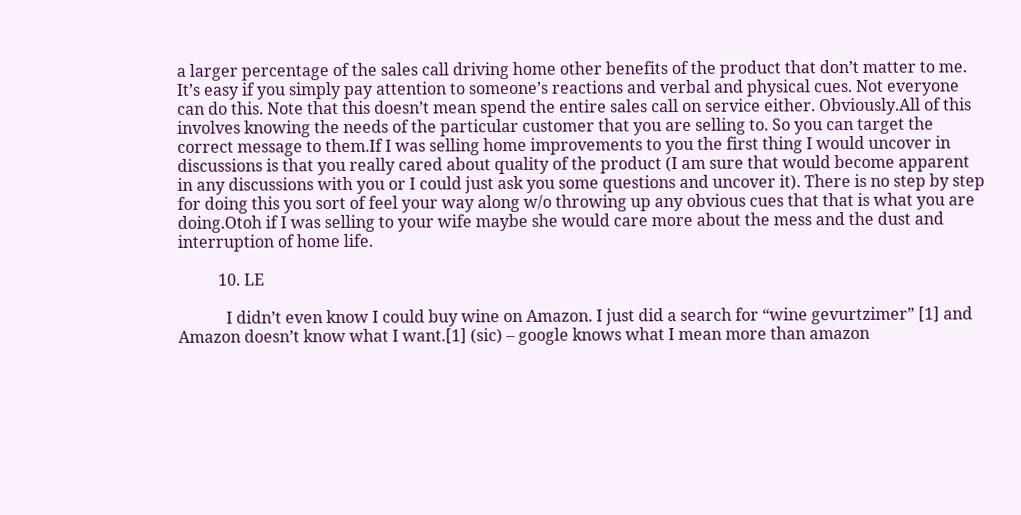a larger percentage of the sales call driving home other benefits of the product that don’t matter to me. It’s easy if you simply pay attention to someone’s reactions and verbal and physical cues. Not everyone can do this. Note that this doesn’t mean spend the entire sales call on service either. Obviously.All of this involves knowing the needs of the particular customer that you are selling to. So you can target the correct message to them.If I was selling home improvements to you the first thing I would uncover in discussions is that you really cared about quality of the product (I am sure that would become apparent in any discussions with you or I could just ask you some questions and uncover it). There is no step by step for doing this you sort of feel your way along w/o throwing up any obvious cues that that is what you are doing.Otoh if I was selling to your wife maybe she would care more about the mess and the dust and interruption of home life.

          10. LE

            I didn’t even know I could buy wine on Amazon. I just did a search for “wine gevurtzimer” [1] and Amazon doesn’t know what I want.[1] (sic) – google knows what I mean more than amazon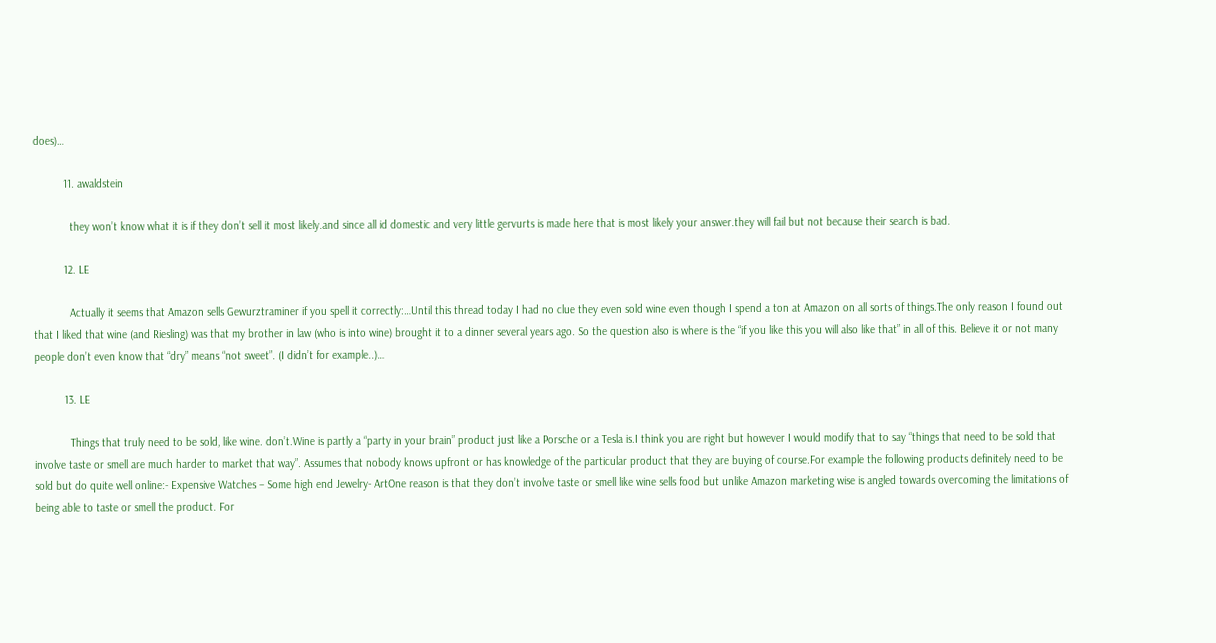does)…

          11. awaldstein

            they won’t know what it is if they don’t sell it most likely.and since all id domestic and very little gervurts is made here that is most likely your answer.they will fail but not because their search is bad.

          12. LE

            Actually it seems that Amazon sells Gewurztraminer if you spell it correctly:…Until this thread today I had no clue they even sold wine even though I spend a ton at Amazon on all sorts of things.The only reason I found out that I liked that wine (and Riesling) was that my brother in law (who is into wine) brought it to a dinner several years ago. So the question also is where is the “if you like this you will also like that” in all of this. Believe it or not many people don’t even know that “dry” means “not sweet”. (I didn’t for example..)…

          13. LE

            Things that truly need to be sold, like wine. don’t.Wine is partly a “party in your brain” product just like a Porsche or a Tesla is.I think you are right but however I would modify that to say “things that need to be sold that involve taste or smell are much harder to market that way”. Assumes that nobody knows upfront or has knowledge of the particular product that they are buying of course.For example the following products definitely need to be sold but do quite well online:- Expensive Watches – Some high end Jewelry- ArtOne reason is that they don’t involve taste or smell like wine sells food but unlike Amazon marketing wise is angled towards overcoming the limitations of being able to taste or smell the product. For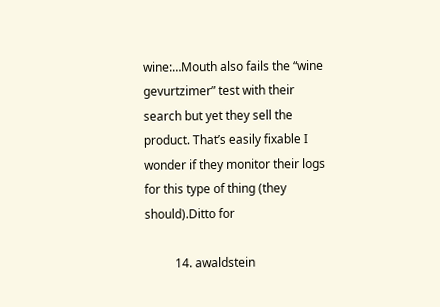wine:…Mouth also fails the “wine gevurtzimer” test with their search but yet they sell the product. That’s easily fixable I wonder if they monitor their logs for this type of thing (they should).Ditto for

          14. awaldstein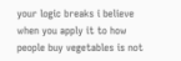your logic breaks i believe when you apply it to how people buy vegetables is not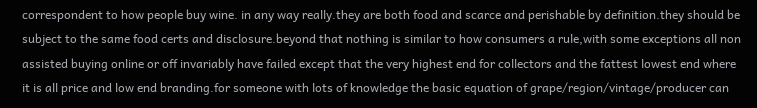correspondent to how people buy wine. in any way really.they are both food and scarce and perishable by definition.they should be subject to the same food certs and disclosure.beyond that nothing is similar to how consumers a rule,with some exceptions all non assisted buying online or off invariably have failed except that the very highest end for collectors and the fattest lowest end where it is all price and low end branding.for someone with lots of knowledge the basic equation of grape/region/vintage/producer can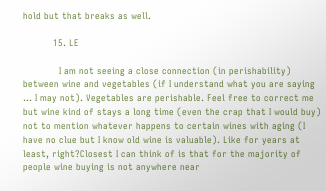hold but that breaks as well.

          15. LE

            I am not seeing a close connection (in perishability) between wine and vegetables (if I understand what you are saying … I may not). Vegetables are perishable. Feel free to correct me but wine kind of stays a long time (even the crap that I would buy) not to mention whatever happens to certain wines with aging (I have no clue but I know old wine is valuable). Like for years at least, right?Closest I can think of is that for the majority of people wine buying is not anywhere near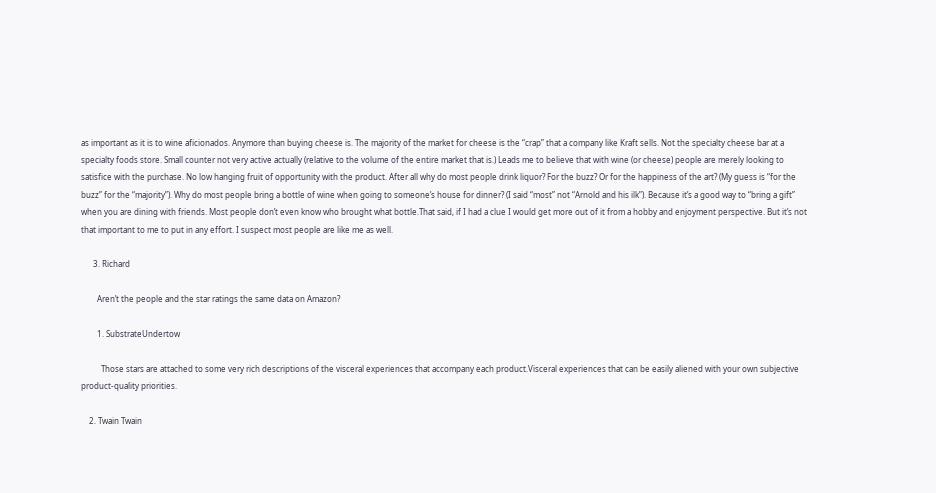as important as it is to wine aficionados. Anymore than buying cheese is. The majority of the market for cheese is the “crap” that a company like Kraft sells. Not the specialty cheese bar at a specialty foods store. Small counter not very active actually (relative to the volume of the entire market that is.) Leads me to believe that with wine (or cheese) people are merely looking to satisfice with the purchase. No low hanging fruit of opportunity with the product. After all why do most people drink liquor? For the buzz? Or for the happiness of the art? (My guess is “for the buzz” for the “majority”). Why do most people bring a bottle of wine when going to someone’s house for dinner? (I said “most” not “Arnold and his ilk”). Because it’s a good way to “bring a gift” when you are dining with friends. Most people don’t even know who brought what bottle.That said, if I had a clue I would get more out of it from a hobby and enjoyment perspective. But it’s not that important to me to put in any effort. I suspect most people are like me as well.

      3. Richard

        Aren’t the people and the star ratings the same data on Amazon?

        1. SubstrateUndertow

          Those stars are attached to some very rich descriptions of the visceral experiences that accompany each product.Visceral experiences that can be easily aliened with your own subjective product-quality priorities.

    2. Twain Twain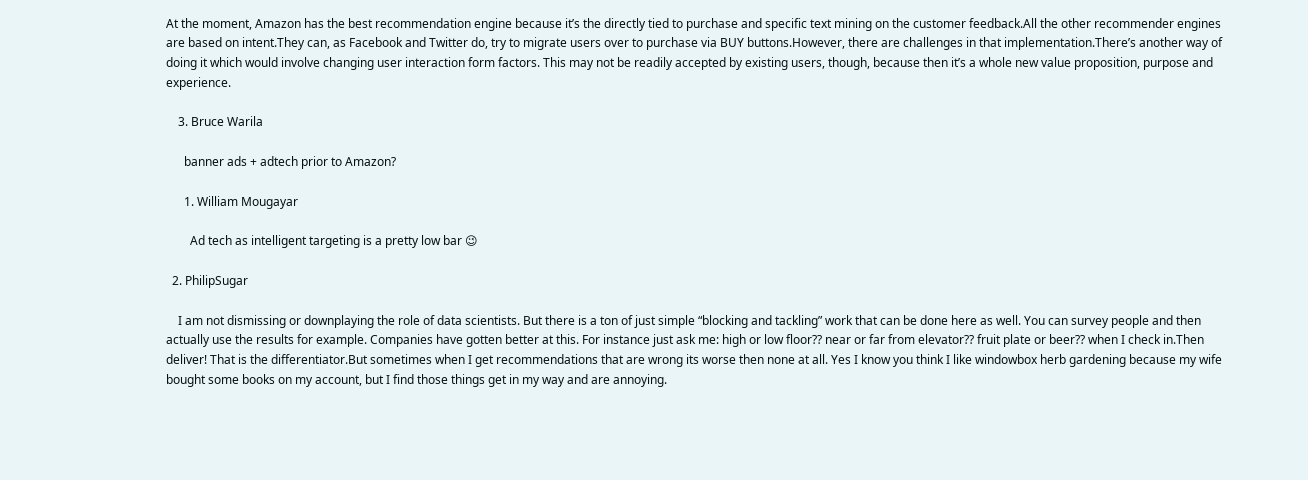At the moment, Amazon has the best recommendation engine because it’s the directly tied to purchase and specific text mining on the customer feedback.All the other recommender engines are based on intent.They can, as Facebook and Twitter do, try to migrate users over to purchase via BUY buttons.However, there are challenges in that implementation.There’s another way of doing it which would involve changing user interaction form factors. This may not be readily accepted by existing users, though, because then it’s a whole new value proposition, purpose and experience.

    3. Bruce Warila

      banner ads + adtech prior to Amazon?

      1. William Mougayar

        Ad tech as intelligent targeting is a pretty low bar 😉

  2. PhilipSugar

    I am not dismissing or downplaying the role of data scientists. But there is a ton of just simple “blocking and tackling” work that can be done here as well. You can survey people and then actually use the results for example. Companies have gotten better at this. For instance just ask me: high or low floor?? near or far from elevator?? fruit plate or beer?? when I check in.Then deliver! That is the differentiator.But sometimes when I get recommendations that are wrong its worse then none at all. Yes I know you think I like windowbox herb gardening because my wife bought some books on my account, but I find those things get in my way and are annoying.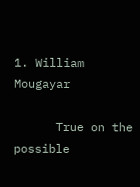1. William Mougayar

      True on the possible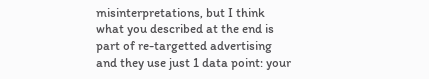misinterpretations, but I think what you described at the end is part of re-targetted advertising and they use just 1 data point: your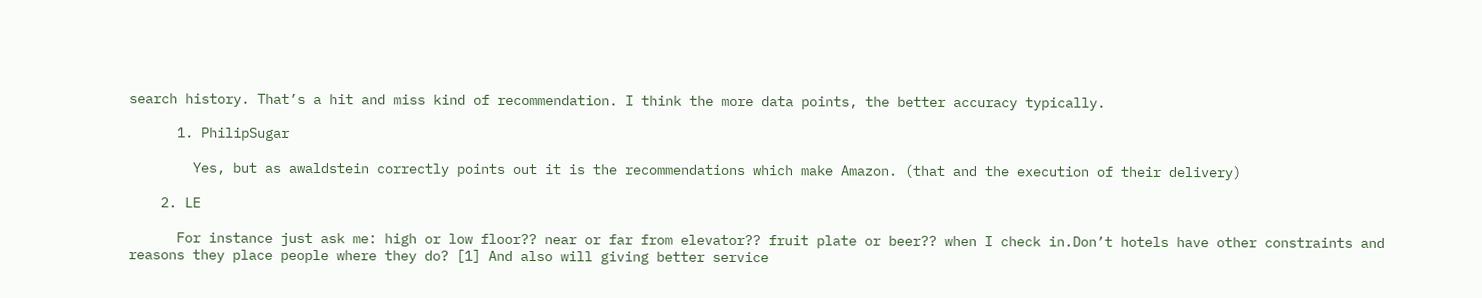search history. That’s a hit and miss kind of recommendation. I think the more data points, the better accuracy typically.

      1. PhilipSugar

        Yes, but as awaldstein correctly points out it is the recommendations which make Amazon. (that and the execution of their delivery)

    2. LE

      For instance just ask me: high or low floor?? near or far from elevator?? fruit plate or beer?? when I check in.Don’t hotels have other constraints and reasons they place people where they do? [1] And also will giving better service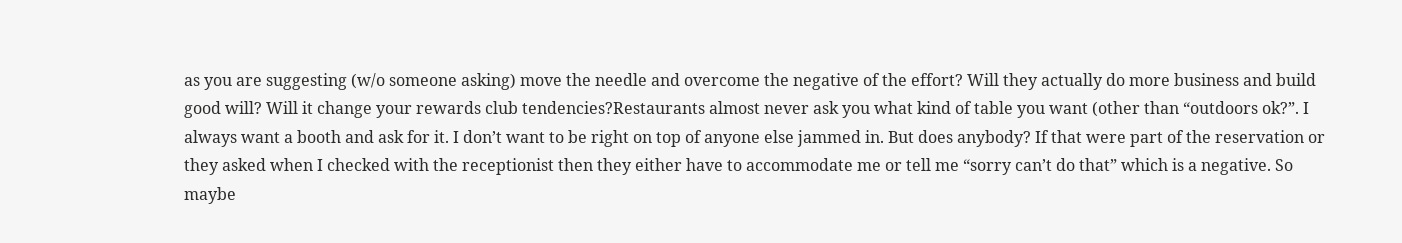as you are suggesting (w/o someone asking) move the needle and overcome the negative of the effort? Will they actually do more business and build good will? Will it change your rewards club tendencies?Restaurants almost never ask you what kind of table you want (other than “outdoors ok?”. I always want a booth and ask for it. I don’t want to be right on top of anyone else jammed in. But does anybody? If that were part of the reservation or they asked when I checked with the receptionist then they either have to accommodate me or tell me “sorry can’t do that” which is a negative. So maybe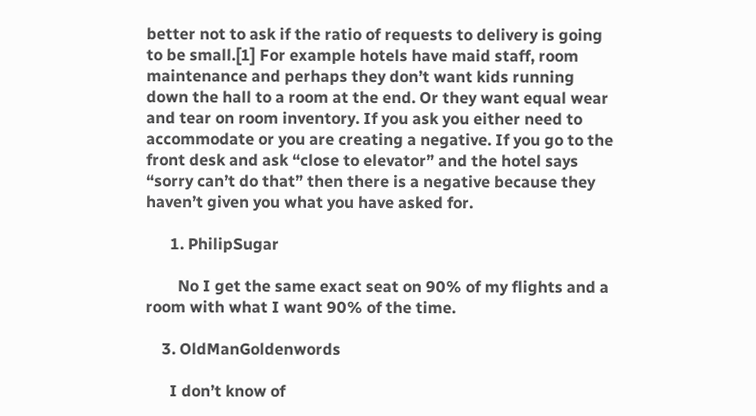better not to ask if the ratio of requests to delivery is going to be small.[1] For example hotels have maid staff, room maintenance and perhaps they don’t want kids running down the hall to a room at the end. Or they want equal wear and tear on room inventory. If you ask you either need to accommodate or you are creating a negative. If you go to the front desk and ask “close to elevator” and the hotel says “sorry can’t do that” then there is a negative because they haven’t given you what you have asked for.

      1. PhilipSugar

        No I get the same exact seat on 90% of my flights and a room with what I want 90% of the time.

    3. OldManGoldenwords

      I don’t know of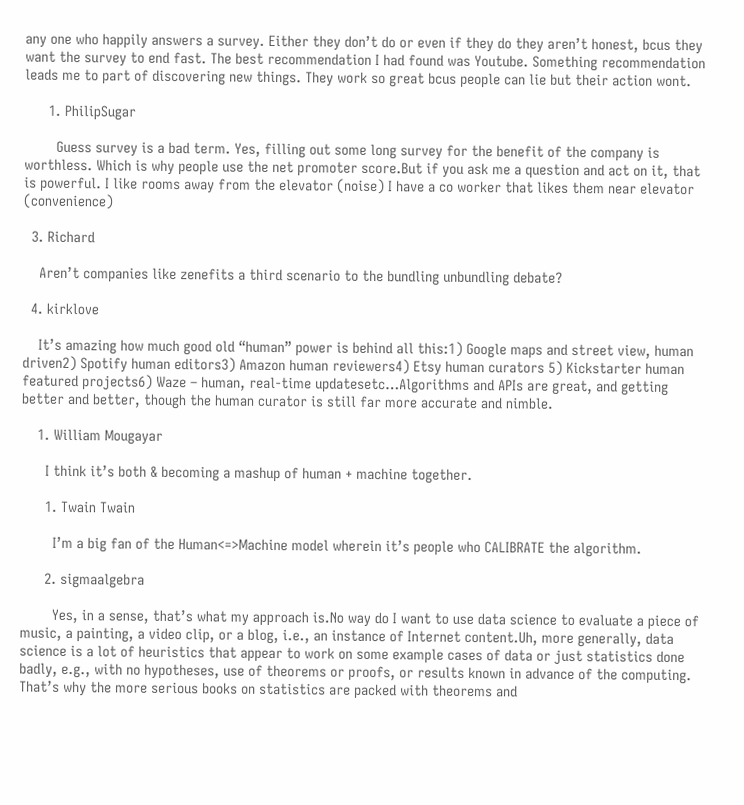any one who happily answers a survey. Either they don’t do or even if they do they aren’t honest, bcus they want the survey to end fast. The best recommendation I had found was Youtube. Something recommendation leads me to part of discovering new things. They work so great bcus people can lie but their action wont.

      1. PhilipSugar

        Guess survey is a bad term. Yes, filling out some long survey for the benefit of the company is worthless. Which is why people use the net promoter score.But if you ask me a question and act on it, that is powerful. I like rooms away from the elevator (noise) I have a co worker that likes them near elevator (convenience)

  3. Richard

    Aren’t companies like zenefits a third scenario to the bundling unbundling debate?

  4. kirklove

    It’s amazing how much good old “human” power is behind all this:1) Google maps and street view, human driven2) Spotify human editors3) Amazon human reviewers4) Etsy human curators 5) Kickstarter human featured projects6) Waze – human, real-time updatesetc…Algorithms and APIs are great, and getting better and better, though the human curator is still far more accurate and nimble.

    1. William Mougayar

      I think it’s both & becoming a mashup of human + machine together.

      1. Twain Twain

        I’m a big fan of the Human<=>Machine model wherein it’s people who CALIBRATE the algorithm.

      2. sigmaalgebra

        Yes, in a sense, that’s what my approach is.No way do I want to use data science to evaluate a piece of music, a painting, a video clip, or a blog, i.e., an instance of Internet content.Uh, more generally, data science is a lot of heuristics that appear to work on some example cases of data or just statistics done badly, e.g., with no hypotheses, use of theorems or proofs, or results known in advance of the computing. That’s why the more serious books on statistics are packed with theorems and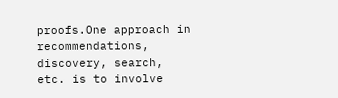proofs.One approach in recommendations, discovery, search, etc. is to involve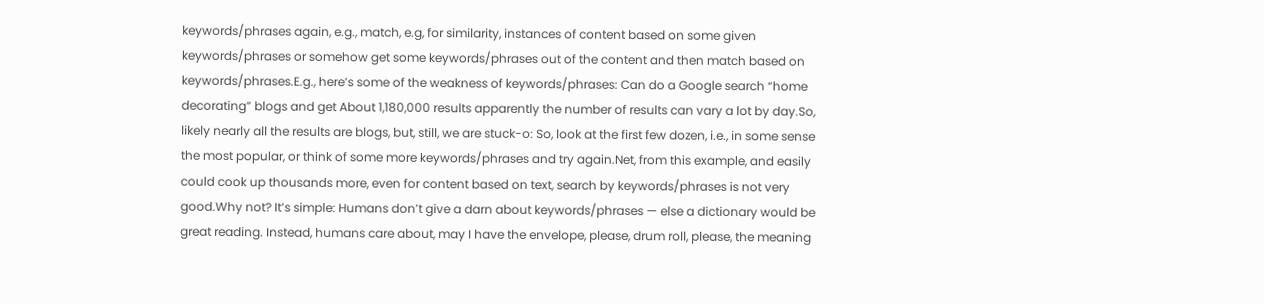keywords/phrases again, e.g., match, e.g, for similarity, instances of content based on some given keywords/phrases or somehow get some keywords/phrases out of the content and then match based on keywords/phrases.E.g., here’s some of the weakness of keywords/phrases: Can do a Google search “home decorating” blogs and get About 1,180,000 results apparently the number of results can vary a lot by day.So, likely nearly all the results are blogs, but, still, we are stuck-o: So, look at the first few dozen, i.e., in some sense the most popular, or think of some more keywords/phrases and try again.Net, from this example, and easily could cook up thousands more, even for content based on text, search by keywords/phrases is not very good.Why not? It’s simple: Humans don’t give a darn about keywords/phrases — else a dictionary would be great reading. Instead, humans care about, may I have the envelope, please, drum roll, please, the meaning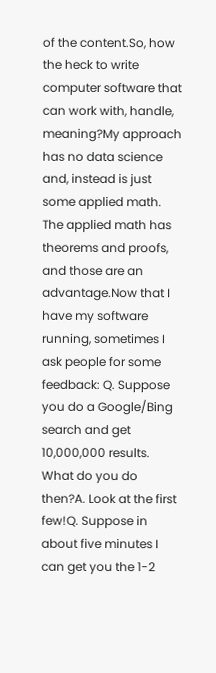of the content.So, how the heck to write computer software that can work with, handle, meaning?My approach has no data science and, instead is just some applied math. The applied math has theorems and proofs, and those are an advantage.Now that I have my software running, sometimes I ask people for some feedback: Q. Suppose you do a Google/Bing search and get 10,000,000 results. What do you do then?A. Look at the first few!Q. Suppose in about five minutes I can get you the 1-2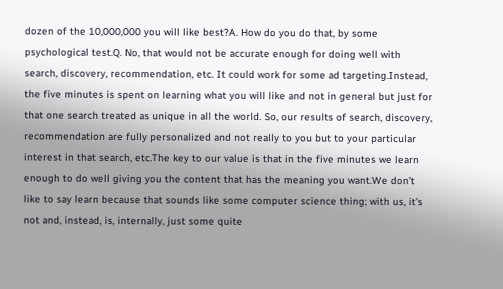dozen of the 10,000,000 you will like best?A. How do you do that, by some psychological test.Q. No, that would not be accurate enough for doing well with search, discovery, recommendation, etc. It could work for some ad targeting.Instead, the five minutes is spent on learning what you will like and not in general but just for that one search treated as unique in all the world. So, our results of search, discovery, recommendation are fully personalized and not really to you but to your particular interest in that search, etc.The key to our value is that in the five minutes we learn enough to do well giving you the content that has the meaning you want.We don’t like to say learn because that sounds like some computer science thing; with us, it’s not and, instead, is, internally, just some quite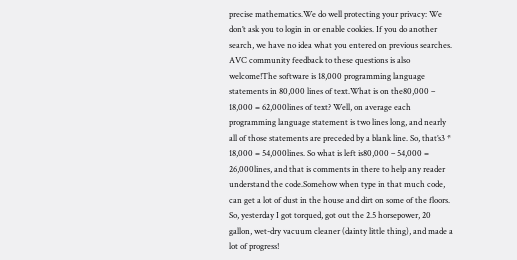precise mathematics.We do well protecting your privacy: We don’t ask you to login in or enable cookies. If you do another search, we have no idea what you entered on previous searches. AVC community feedback to these questions is also welcome!The software is 18,000 programming language statements in 80,000 lines of text.What is on the80,000 – 18,000 = 62,000lines of text? Well, on average each programming language statement is two lines long, and nearly all of those statements are preceded by a blank line. So, that’s3 * 18,000 = 54,000lines. So what is left is80,000 – 54,000 = 26,000lines, and that is comments in there to help any reader understand the code.Somehow when type in that much code, can get a lot of dust in the house and dirt on some of the floors. So, yesterday I got torqued, got out the 2.5 horsepower, 20 gallon, wet-dry vacuum cleaner (dainty little thing), and made a lot of progress!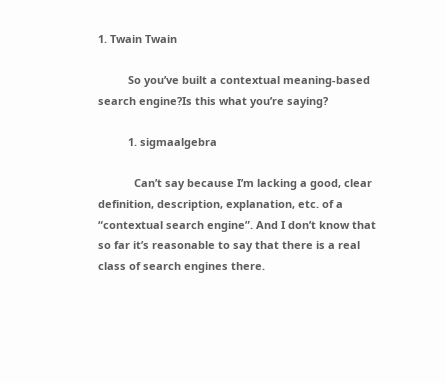1. Twain Twain

          So you’ve built a contextual meaning-based search engine?Is this what you’re saying?

          1. sigmaalgebra

            Can’t say because I’m lacking a good, clear definition, description, explanation, etc. of a “contextual search engine”. And I don’t know that so far it’s reasonable to say that there is a real class of search engines there.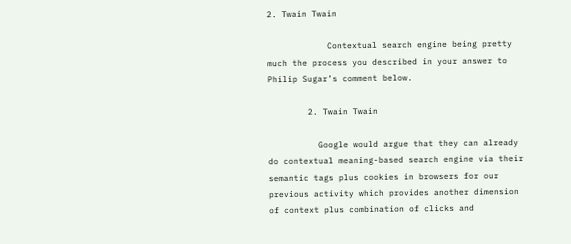2. Twain Twain

            Contextual search engine being pretty much the process you described in your answer to Philip Sugar’s comment below.

        2. Twain Twain

          Google would argue that they can already do contextual meaning-based search engine via their semantic tags plus cookies in browsers for our previous activity which provides another dimension of context plus combination of clicks and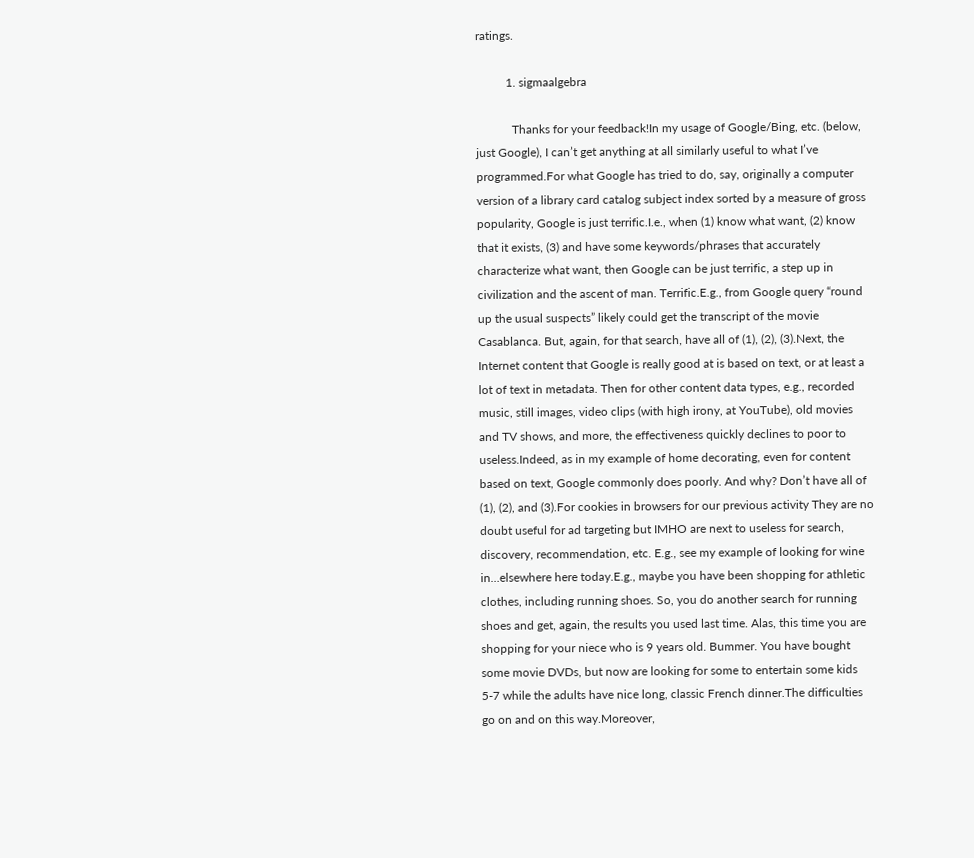ratings.

          1. sigmaalgebra

            Thanks for your feedback!In my usage of Google/Bing, etc. (below, just Google), I can’t get anything at all similarly useful to what I’ve programmed.For what Google has tried to do, say, originally a computer version of a library card catalog subject index sorted by a measure of gross popularity, Google is just terrific.I.e., when (1) know what want, (2) know that it exists, (3) and have some keywords/phrases that accurately characterize what want, then Google can be just terrific, a step up in civilization and the ascent of man. Terrific.E.g., from Google query “round up the usual suspects” likely could get the transcript of the movie Casablanca. But, again, for that search, have all of (1), (2), (3).Next, the Internet content that Google is really good at is based on text, or at least a lot of text in metadata. Then for other content data types, e.g., recorded music, still images, video clips (with high irony, at YouTube), old movies and TV shows, and more, the effectiveness quickly declines to poor to useless.Indeed, as in my example of home decorating, even for content based on text, Google commonly does poorly. And why? Don’t have all of (1), (2), and (3).For cookies in browsers for our previous activity They are no doubt useful for ad targeting but IMHO are next to useless for search, discovery, recommendation, etc. E.g., see my example of looking for wine in…elsewhere here today.E.g., maybe you have been shopping for athletic clothes, including running shoes. So, you do another search for running shoes and get, again, the results you used last time. Alas, this time you are shopping for your niece who is 9 years old. Bummer. You have bought some movie DVDs, but now are looking for some to entertain some kids 5-7 while the adults have nice long, classic French dinner.The difficulties go on and on this way.Moreover,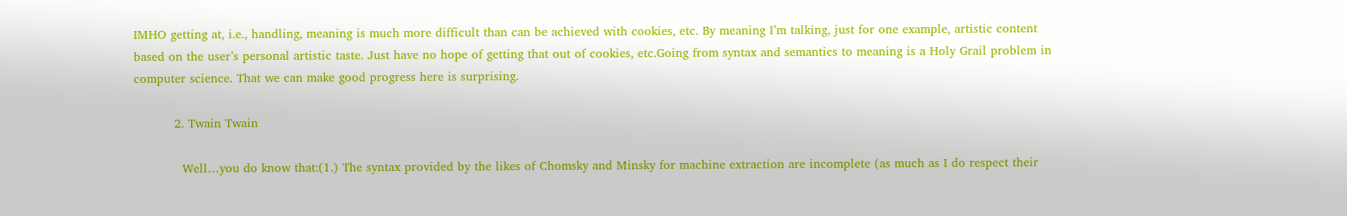IMHO getting at, i.e., handling, meaning is much more difficult than can be achieved with cookies, etc. By meaning I’m talking, just for one example, artistic content based on the user’s personal artistic taste. Just have no hope of getting that out of cookies, etc.Going from syntax and semantics to meaning is a Holy Grail problem in computer science. That we can make good progress here is surprising.

          2. Twain Twain

            Well…you do know that:(1.) The syntax provided by the likes of Chomsky and Minsky for machine extraction are incomplete (as much as I do respect their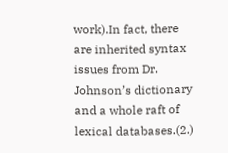work).In fact, there are inherited syntax issues from Dr. Johnson’s dictionary and a whole raft of lexical databases.(2.)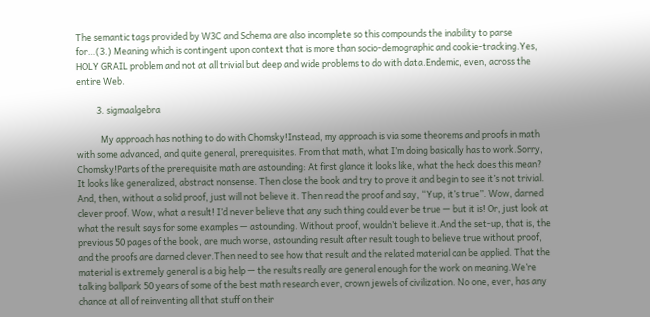The semantic tags provided by W3C and Schema are also incomplete so this compounds the inability to parse for…(3.) Meaning which is contingent upon context that is more than socio-demographic and cookie-tracking.Yes, HOLY GRAIL problem and not at all trivial but deep and wide problems to do with data.Endemic, even, across the entire Web.

          3. sigmaalgebra

            My approach has nothing to do with Chomsky!Instead, my approach is via some theorems and proofs in math with some advanced, and quite general, prerequisites. From that math, what I’m doing basically has to work.Sorry, Chomsky!Parts of the prerequisite math are astounding: At first glance it looks like, what the heck does this mean? It looks like generalized, abstract nonsense. Then close the book and try to prove it and begin to see it’s not trivial. And, then, without a solid proof, just will not believe it. Then read the proof and say, “Yup, it’s true”. Wow, darned clever proof. Wow, what a result! I’d never believe that any such thing could ever be true — but it is! Or, just look at what the result says for some examples — astounding. Without proof, wouldn’t believe it.And the set-up, that is, the previous 50 pages of the book, are much worse, astounding result after result tough to believe true without proof, and the proofs are darned clever.Then need to see how that result and the related material can be applied. That the material is extremely general is a big help — the results really are general enough for the work on meaning.We’re talking ballpark 50 years of some of the best math research ever, crown jewels of civilization. No one, ever, has any chance at all of reinventing all that stuff on their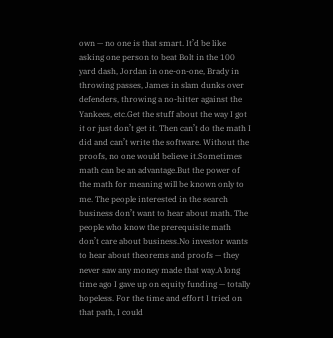own — no one is that smart. It’d be like asking one person to beat Bolt in the 100 yard dash, Jordan in one-on-one, Brady in throwing passes, James in slam dunks over defenders, throwing a no-hitter against the Yankees, etc.Get the stuff about the way I got it or just don’t get it. Then can’t do the math I did and can’t write the software. Without the proofs, no one would believe it.Sometimes math can be an advantage.But the power of the math for meaning will be known only to me. The people interested in the search business don’t want to hear about math. The people who know the prerequisite math don’t care about business.No investor wants to hear about theorems and proofs — they never saw any money made that way.A long time ago I gave up on equity funding — totally hopeless. For the time and effort I tried on that path, I could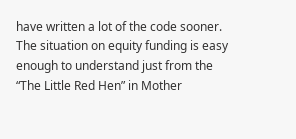have written a lot of the code sooner. The situation on equity funding is easy enough to understand just from the “The Little Red Hen” in Mother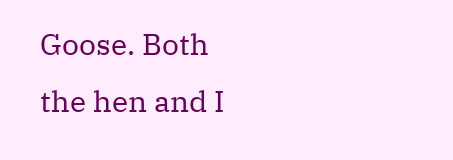Goose. Both the hen and I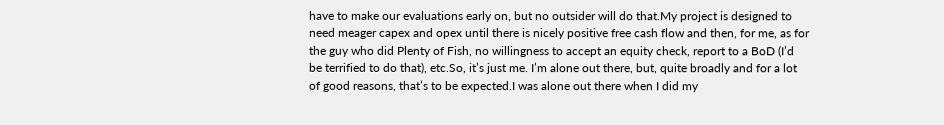have to make our evaluations early on, but no outsider will do that.My project is designed to need meager capex and opex until there is nicely positive free cash flow and then, for me, as for the guy who did Plenty of Fish, no willingness to accept an equity check, report to a BoD (I’d be terrified to do that), etc.So, it’s just me. I’m alone out there, but, quite broadly and for a lot of good reasons, that’s to be expected.I was alone out there when I did my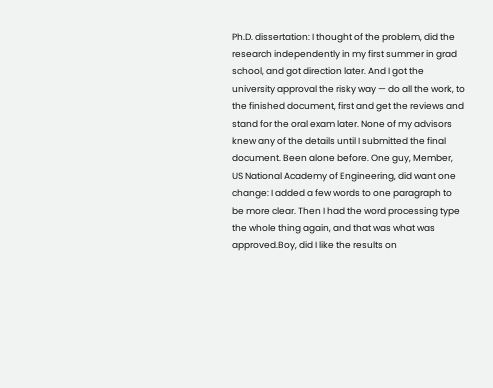Ph.D. dissertation: I thought of the problem, did the research independently in my first summer in grad school, and got direction later. And I got the university approval the risky way — do all the work, to the finished document, first and get the reviews and stand for the oral exam later. None of my advisors knew any of the details until I submitted the final document. Been alone before. One guy, Member, US National Academy of Engineering, did want one change: I added a few words to one paragraph to be more clear. Then I had the word processing type the whole thing again, and that was what was approved.Boy, did I like the results on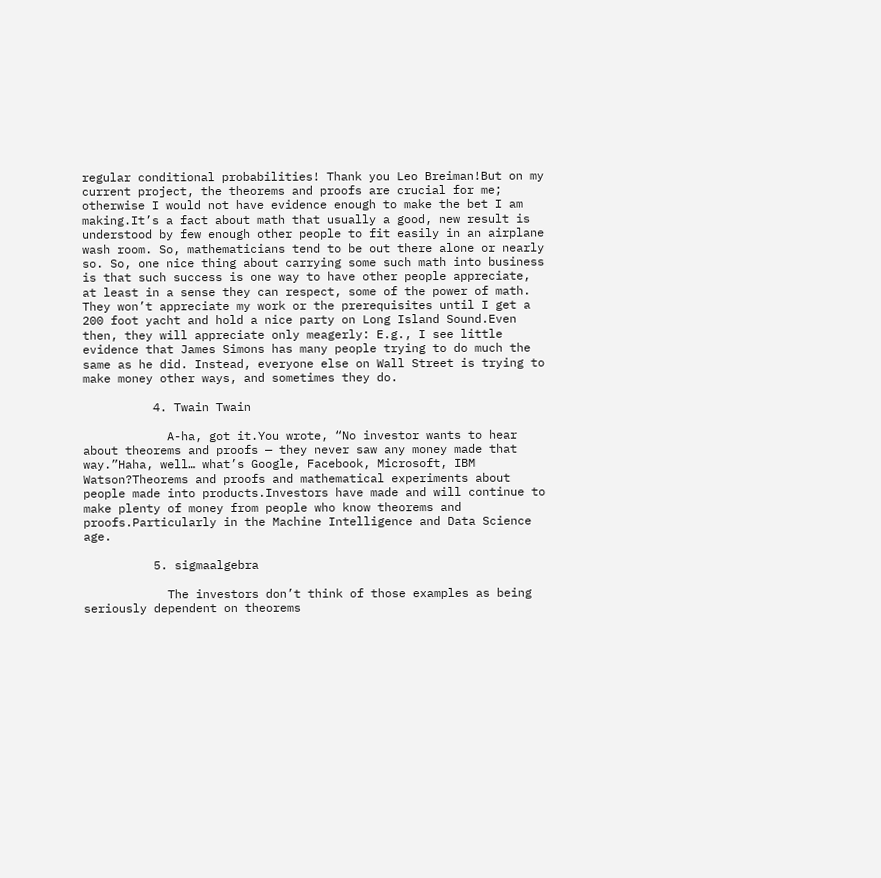regular conditional probabilities! Thank you Leo Breiman!But on my current project, the theorems and proofs are crucial for me; otherwise I would not have evidence enough to make the bet I am making.It’s a fact about math that usually a good, new result is understood by few enough other people to fit easily in an airplane wash room. So, mathematicians tend to be out there alone or nearly so. So, one nice thing about carrying some such math into business is that such success is one way to have other people appreciate, at least in a sense they can respect, some of the power of math. They won’t appreciate my work or the prerequisites until I get a 200 foot yacht and hold a nice party on Long Island Sound.Even then, they will appreciate only meagerly: E.g., I see little evidence that James Simons has many people trying to do much the same as he did. Instead, everyone else on Wall Street is trying to make money other ways, and sometimes they do.

          4. Twain Twain

            A-ha, got it.You wrote, “No investor wants to hear about theorems and proofs — they never saw any money made that way.”Haha, well… what’s Google, Facebook, Microsoft, IBM Watson?Theorems and proofs and mathematical experiments about people made into products.Investors have made and will continue to make plenty of money from people who know theorems and proofs.Particularly in the Machine Intelligence and Data Science age.

          5. sigmaalgebra

            The investors don’t think of those examples as being seriously dependent on theorems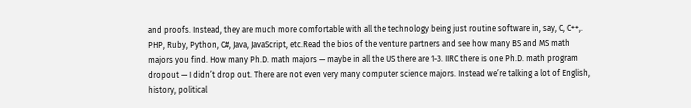and proofs. Instead, they are much more comfortable with all the technology being just routine software in, say, C, C++,. PHP, Ruby, Python, C#, Java, JavaScript, etc.Read the bios of the venture partners and see how many BS and MS math majors you find. How many Ph.D. math majors — maybe in all the US there are 1-3. IIRC there is one Ph.D. math program dropout — I didn’t drop out. There are not even very many computer science majors. Instead we’re talking a lot of English, history, political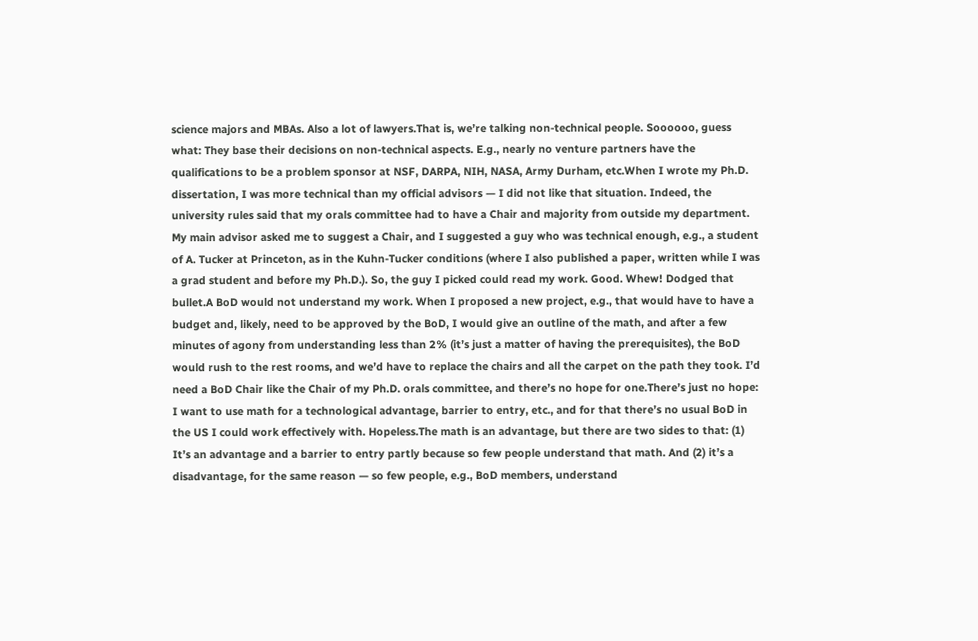science majors and MBAs. Also a lot of lawyers.That is, we’re talking non-technical people. Soooooo, guess what: They base their decisions on non-technical aspects. E.g., nearly no venture partners have the qualifications to be a problem sponsor at NSF, DARPA, NIH, NASA, Army Durham, etc.When I wrote my Ph.D. dissertation, I was more technical than my official advisors — I did not like that situation. Indeed, the university rules said that my orals committee had to have a Chair and majority from outside my department. My main advisor asked me to suggest a Chair, and I suggested a guy who was technical enough, e.g., a student of A. Tucker at Princeton, as in the Kuhn-Tucker conditions (where I also published a paper, written while I was a grad student and before my Ph.D.). So, the guy I picked could read my work. Good. Whew! Dodged that bullet.A BoD would not understand my work. When I proposed a new project, e.g., that would have to have a budget and, likely, need to be approved by the BoD, I would give an outline of the math, and after a few minutes of agony from understanding less than 2% (it’s just a matter of having the prerequisites), the BoD would rush to the rest rooms, and we’d have to replace the chairs and all the carpet on the path they took. I’d need a BoD Chair like the Chair of my Ph.D. orals committee, and there’s no hope for one.There’s just no hope: I want to use math for a technological advantage, barrier to entry, etc., and for that there’s no usual BoD in the US I could work effectively with. Hopeless.The math is an advantage, but there are two sides to that: (1) It’s an advantage and a barrier to entry partly because so few people understand that math. And (2) it’s a disadvantage, for the same reason — so few people, e.g., BoD members, understand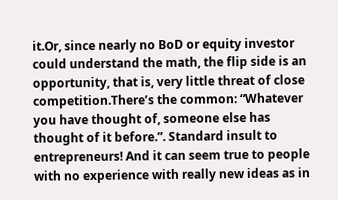it.Or, since nearly no BoD or equity investor could understand the math, the flip side is an opportunity, that is, very little threat of close competition.There’s the common: “Whatever you have thought of, someone else has thought of it before.”. Standard insult to entrepreneurs! And it can seem true to people with no experience with really new ideas as in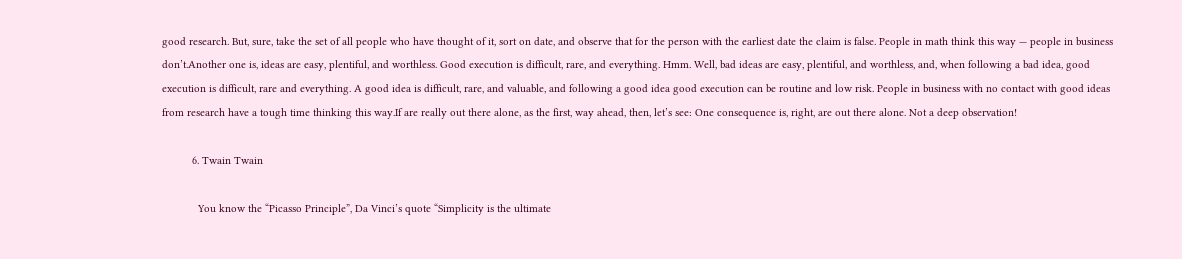good research. But, sure, take the set of all people who have thought of it, sort on date, and observe that for the person with the earliest date the claim is false. People in math think this way — people in business don’t.Another one is, ideas are easy, plentiful, and worthless. Good execution is difficult, rare, and everything. Hmm. Well, bad ideas are easy, plentiful, and worthless, and, when following a bad idea, good execution is difficult, rare and everything. A good idea is difficult, rare, and valuable, and following a good idea good execution can be routine and low risk. People in business with no contact with good ideas from research have a tough time thinking this way.If are really out there alone, as the first, way ahead, then, let’s see: One consequence is, right, are out there alone. Not a deep observation!

          6. Twain Twain

            You know the “Picasso Principle”, Da Vinci’s quote “Simplicity is the ultimate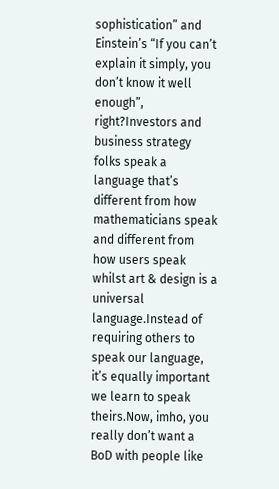sophistication” and Einstein’s “If you can’t explain it simply, you don’t know it well enough”, right?Investors and business strategy folks speak a language that’s different from how mathematicians speak and different from how users speak whilst art & design is a universal language.Instead of requiring others to speak our language, it’s equally important we learn to speak theirs.Now, imho, you really don’t want a BoD with people like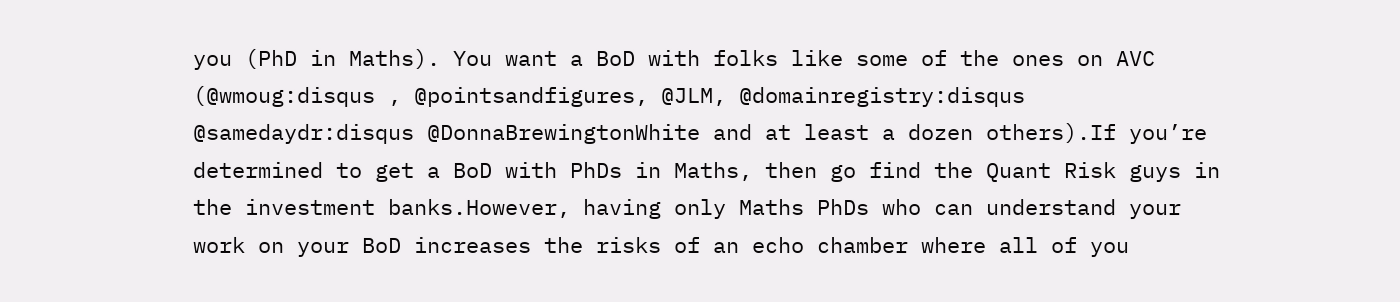you (PhD in Maths). You want a BoD with folks like some of the ones on AVC (@wmoug:disqus , @pointsandfigures, @JLM, @domainregistry:disqus @samedaydr:disqus @DonnaBrewingtonWhite and at least a dozen others).If you’re determined to get a BoD with PhDs in Maths, then go find the Quant Risk guys in the investment banks.However, having only Maths PhDs who can understand your work on your BoD increases the risks of an echo chamber where all of you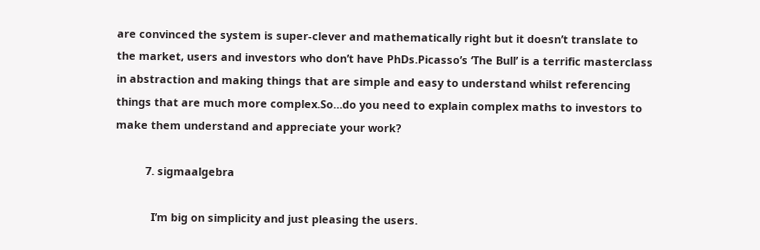are convinced the system is super-clever and mathematically right but it doesn’t translate to the market, users and investors who don’t have PhDs.Picasso’s ‘The Bull’ is a terrific masterclass in abstraction and making things that are simple and easy to understand whilst referencing things that are much more complex.So…do you need to explain complex maths to investors to make them understand and appreciate your work?

          7. sigmaalgebra

            I’m big on simplicity and just pleasing the users.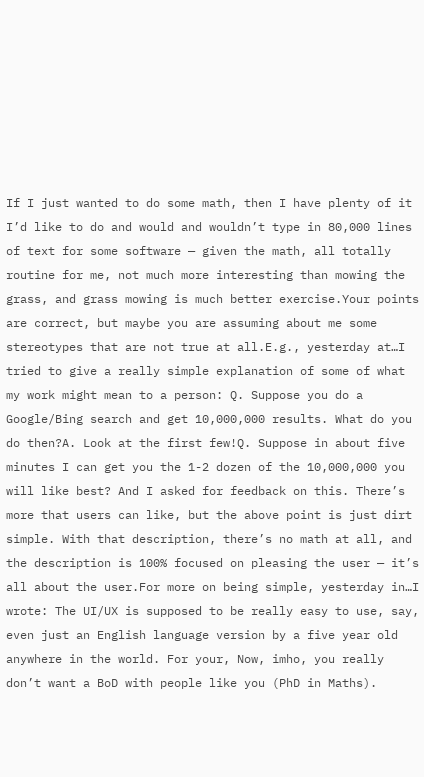If I just wanted to do some math, then I have plenty of it I’d like to do and would and wouldn’t type in 80,000 lines of text for some software — given the math, all totally routine for me, not much more interesting than mowing the grass, and grass mowing is much better exercise.Your points are correct, but maybe you are assuming about me some stereotypes that are not true at all.E.g., yesterday at…I tried to give a really simple explanation of some of what my work might mean to a person: Q. Suppose you do a Google/Bing search and get 10,000,000 results. What do you do then?A. Look at the first few!Q. Suppose in about five minutes I can get you the 1-2 dozen of the 10,000,000 you will like best? And I asked for feedback on this. There’s more that users can like, but the above point is just dirt simple. With that description, there’s no math at all, and the description is 100% focused on pleasing the user — it’s all about the user.For more on being simple, yesterday in…I wrote: The UI/UX is supposed to be really easy to use, say, even just an English language version by a five year old anywhere in the world. For your, Now, imho, you really don’t want a BoD with people like you (PhD in Maths).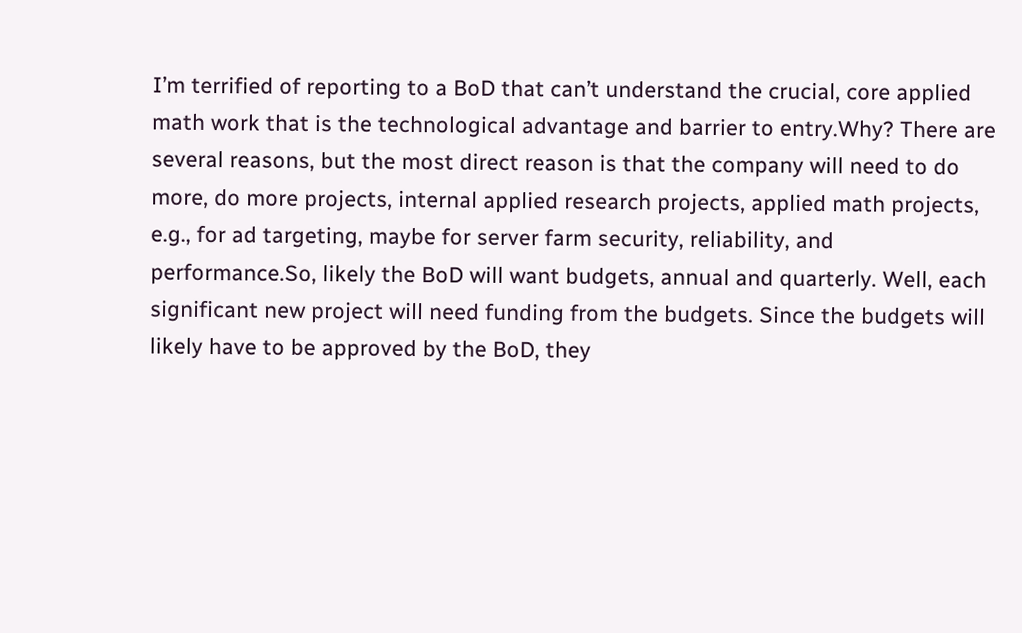I’m terrified of reporting to a BoD that can’t understand the crucial, core applied math work that is the technological advantage and barrier to entry.Why? There are several reasons, but the most direct reason is that the company will need to do more, do more projects, internal applied research projects, applied math projects, e.g., for ad targeting, maybe for server farm security, reliability, and performance.So, likely the BoD will want budgets, annual and quarterly. Well, each significant new project will need funding from the budgets. Since the budgets will likely have to be approved by the BoD, they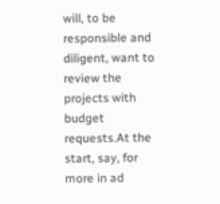will, to be responsible and diligent, want to review the projects with budget requests.At the start, say, for more in ad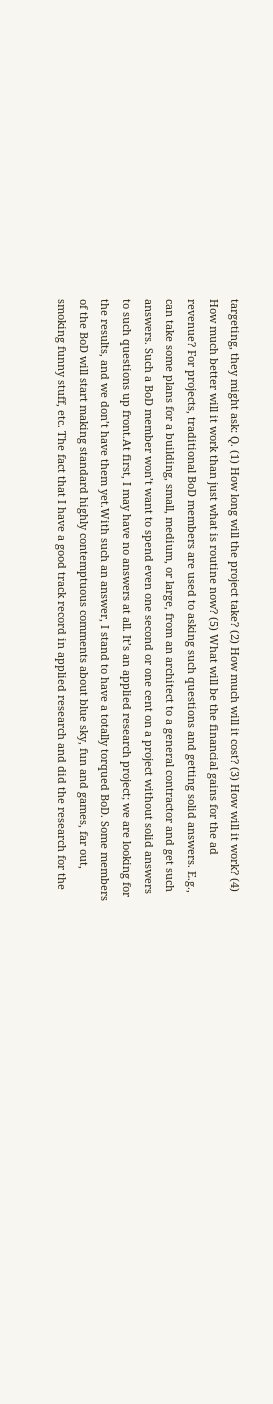targeting, they might ask: Q. (1) How long will the project take? (2) How much will it cost? (3) How will it work? (4) How much better will it work than just what is routine now? (5) What will be the financial gains for the ad revenue? For projects, traditional BoD members are used to asking such questions and getting solid answers. E.g., can take some plans for a building, small, medium, or large, from an architect to a general contractor and get such answers. Such a BoD member won’t want to spend even one second or one cent on a project without solid answers to such questions up front.At first, I may have no answers at all. It’s an applied research project; we are looking for the results, and we don’t have them yet.With such an answer, I stand to have a totally torqued BoD. Some members of the BoD will start making standard highly contemptuous comments about blue sky, fun and games, far out, smoking funny stuff, etc. The fact that I have a good track record in applied research and did the research for the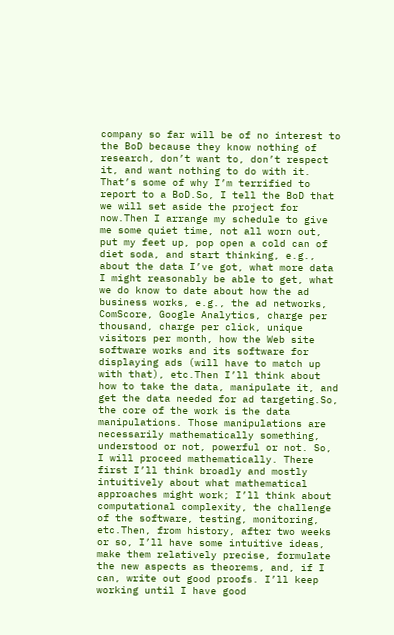company so far will be of no interest to the BoD because they know nothing of research, don’t want to, don’t respect it, and want nothing to do with it. That’s some of why I’m terrified to report to a BoD.So, I tell the BoD that we will set aside the project for now.Then I arrange my schedule to give me some quiet time, not all worn out, put my feet up, pop open a cold can of diet soda, and start thinking, e.g., about the data I’ve got, what more data I might reasonably be able to get, what we do know to date about how the ad business works, e.g., the ad networks, ComScore, Google Analytics, charge per thousand, charge per click, unique visitors per month, how the Web site software works and its software for displaying ads (will have to match up with that), etc.Then I’ll think about how to take the data, manipulate it, and get the data needed for ad targeting.So, the core of the work is the data manipulations. Those manipulations are necessarily mathematically something, understood or not, powerful or not. So, I will proceed mathematically. There first I’ll think broadly and mostly intuitively about what mathematical approaches might work; I’ll think about computational complexity, the challenge of the software, testing, monitoring, etc.Then, from history, after two weeks or so, I’ll have some intuitive ideas, make them relatively precise, formulate the new aspects as theorems, and, if I can, write out good proofs. I’ll keep working until I have good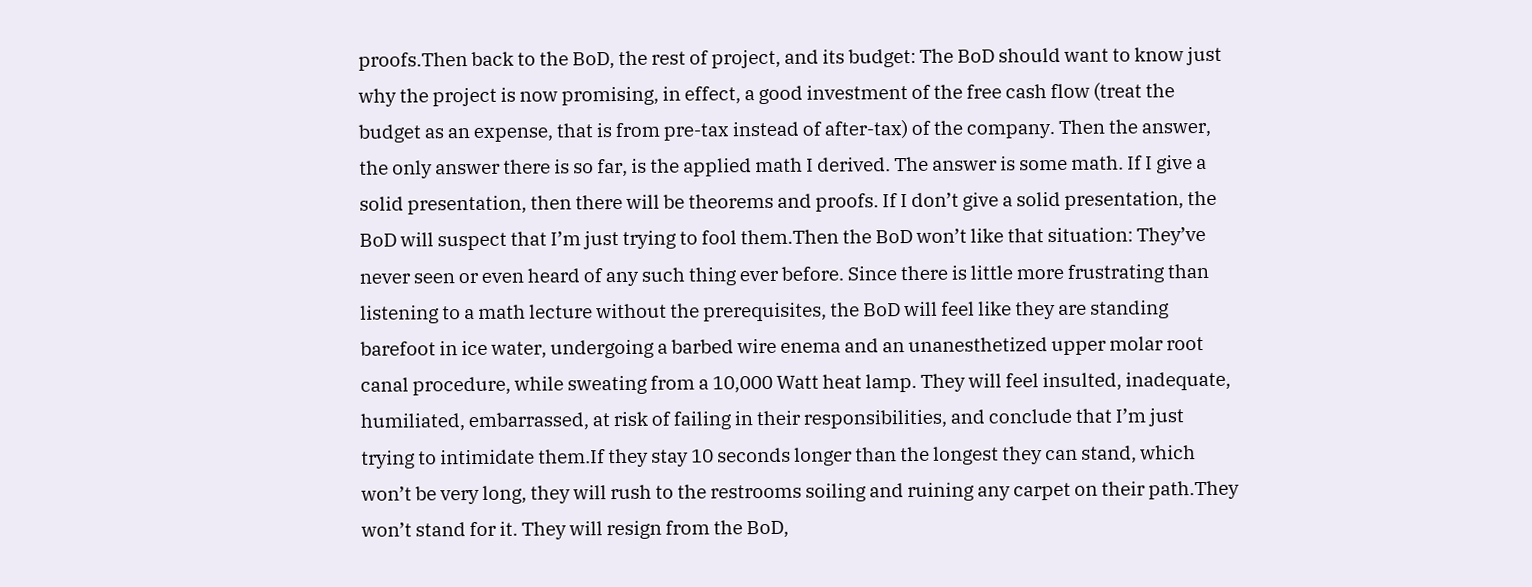proofs.Then back to the BoD, the rest of project, and its budget: The BoD should want to know just why the project is now promising, in effect, a good investment of the free cash flow (treat the budget as an expense, that is from pre-tax instead of after-tax) of the company. Then the answer, the only answer there is so far, is the applied math I derived. The answer is some math. If I give a solid presentation, then there will be theorems and proofs. If I don’t give a solid presentation, the BoD will suspect that I’m just trying to fool them.Then the BoD won’t like that situation: They’ve never seen or even heard of any such thing ever before. Since there is little more frustrating than listening to a math lecture without the prerequisites, the BoD will feel like they are standing barefoot in ice water, undergoing a barbed wire enema and an unanesthetized upper molar root canal procedure, while sweating from a 10,000 Watt heat lamp. They will feel insulted, inadequate, humiliated, embarrassed, at risk of failing in their responsibilities, and conclude that I’m just trying to intimidate them.If they stay 10 seconds longer than the longest they can stand, which won’t be very long, they will rush to the restrooms soiling and ruining any carpet on their path.They won’t stand for it. They will resign from the BoD,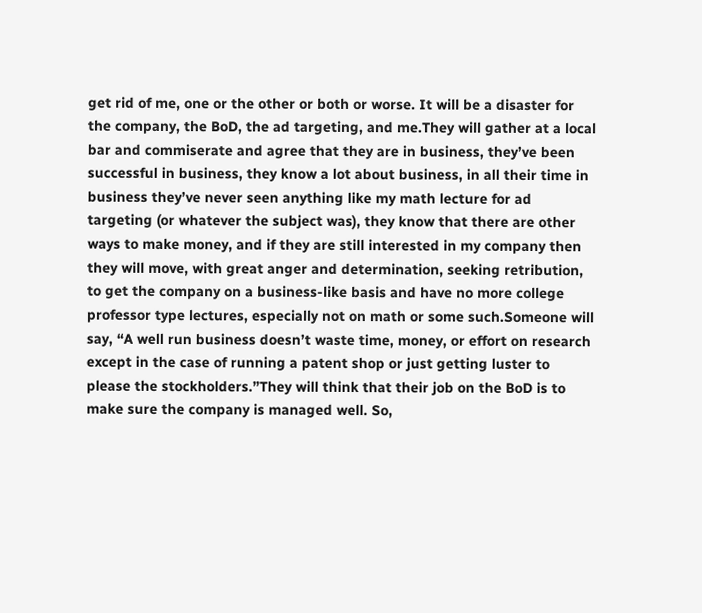get rid of me, one or the other or both or worse. It will be a disaster for the company, the BoD, the ad targeting, and me.They will gather at a local bar and commiserate and agree that they are in business, they’ve been successful in business, they know a lot about business, in all their time in business they’ve never seen anything like my math lecture for ad targeting (or whatever the subject was), they know that there are other ways to make money, and if they are still interested in my company then they will move, with great anger and determination, seeking retribution, to get the company on a business-like basis and have no more college professor type lectures, especially not on math or some such.Someone will say, “A well run business doesn’t waste time, money, or effort on research except in the case of running a patent shop or just getting luster to please the stockholders.”They will think that their job on the BoD is to make sure the company is managed well. So,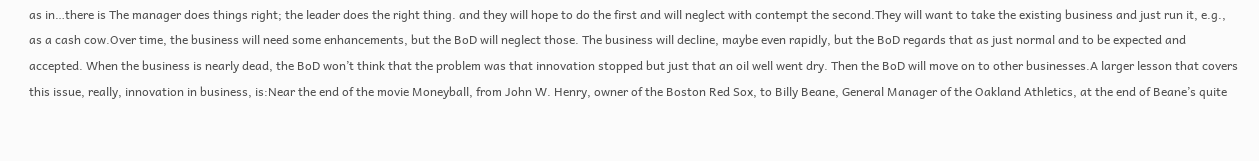as in…there is The manager does things right; the leader does the right thing. and they will hope to do the first and will neglect with contempt the second.They will want to take the existing business and just run it, e.g., as a cash cow.Over time, the business will need some enhancements, but the BoD will neglect those. The business will decline, maybe even rapidly, but the BoD regards that as just normal and to be expected and accepted. When the business is nearly dead, the BoD won’t think that the problem was that innovation stopped but just that an oil well went dry. Then the BoD will move on to other businesses.A larger lesson that covers this issue, really, innovation in business, is:Near the end of the movie Moneyball, from John W. Henry, owner of the Boston Red Sox, to Billy Beane, General Manager of the Oakland Athletics, at the end of Beane’s quite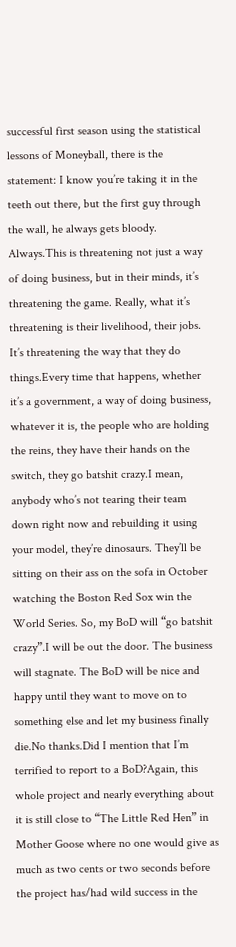successful first season using the statistical lessons of Moneyball, there is the statement: I know you’re taking it in the teeth out there, but the first guy through the wall, he always gets bloody. Always.This is threatening not just a way of doing business, but in their minds, it’s threatening the game. Really, what it’s threatening is their livelihood, their jobs. It’s threatening the way that they do things.Every time that happens, whether it’s a government, a way of doing business, whatever it is, the people who are holding the reins, they have their hands on the switch, they go batshit crazy.I mean, anybody who’s not tearing their team down right now and rebuilding it using your model, they’re dinosaurs. They’ll be sitting on their ass on the sofa in October watching the Boston Red Sox win the World Series. So, my BoD will “go batshit crazy”.I will be out the door. The business will stagnate. The BoD will be nice and happy until they want to move on to something else and let my business finally die.No thanks.Did I mention that I’m terrified to report to a BoD?Again, this whole project and nearly everything about it is still close to “The Little Red Hen” in Mother Goose where no one would give as much as two cents or two seconds before the project has/had wild success in the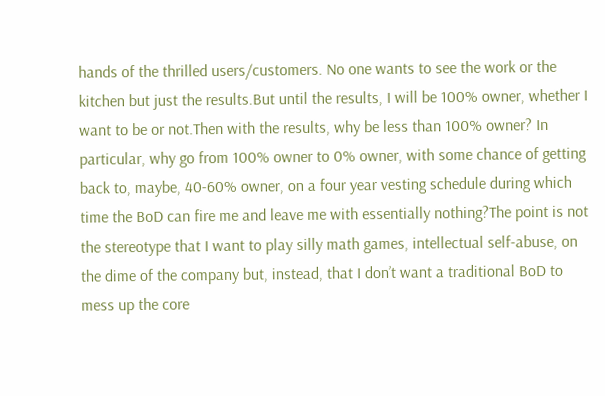hands of the thrilled users/customers. No one wants to see the work or the kitchen but just the results.But until the results, I will be 100% owner, whether I want to be or not.Then with the results, why be less than 100% owner? In particular, why go from 100% owner to 0% owner, with some chance of getting back to, maybe, 40-60% owner, on a four year vesting schedule during which time the BoD can fire me and leave me with essentially nothing?The point is not the stereotype that I want to play silly math games, intellectual self-abuse, on the dime of the company but, instead, that I don’t want a traditional BoD to mess up the core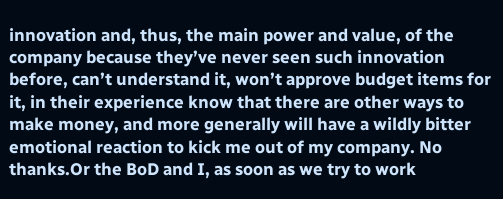innovation and, thus, the main power and value, of the company because they’ve never seen such innovation before, can’t understand it, won’t approve budget items for it, in their experience know that there are other ways to make money, and more generally will have a wildly bitter emotional reaction to kick me out of my company. No thanks.Or the BoD and I, as soon as we try to work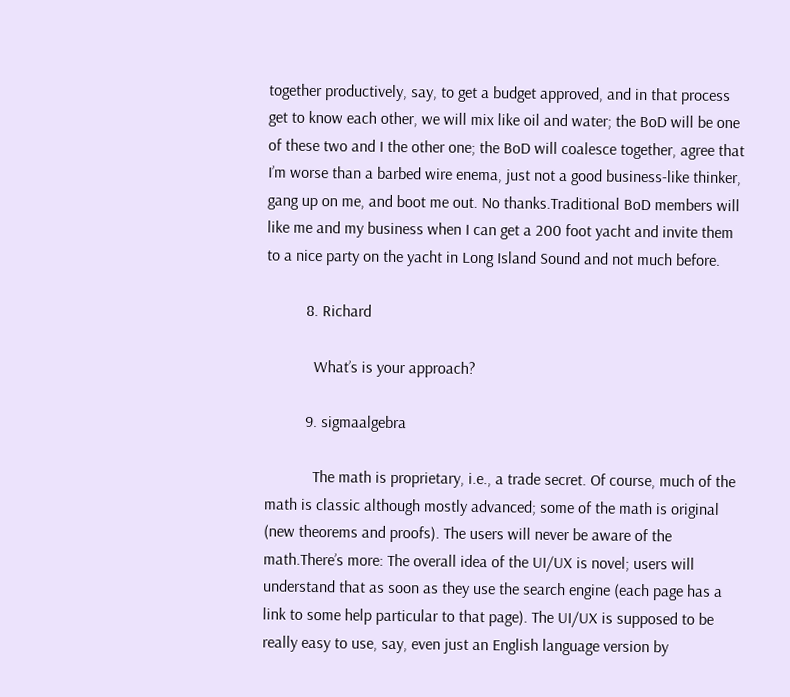together productively, say, to get a budget approved, and in that process get to know each other, we will mix like oil and water; the BoD will be one of these two and I the other one; the BoD will coalesce together, agree that I’m worse than a barbed wire enema, just not a good business-like thinker, gang up on me, and boot me out. No thanks.Traditional BoD members will like me and my business when I can get a 200 foot yacht and invite them to a nice party on the yacht in Long Island Sound and not much before.

          8. Richard

            What’s is your approach?

          9. sigmaalgebra

            The math is proprietary, i.e., a trade secret. Of course, much of the math is classic although mostly advanced; some of the math is original (new theorems and proofs). The users will never be aware of the math.There’s more: The overall idea of the UI/UX is novel; users will understand that as soon as they use the search engine (each page has a link to some help particular to that page). The UI/UX is supposed to be really easy to use, say, even just an English language version by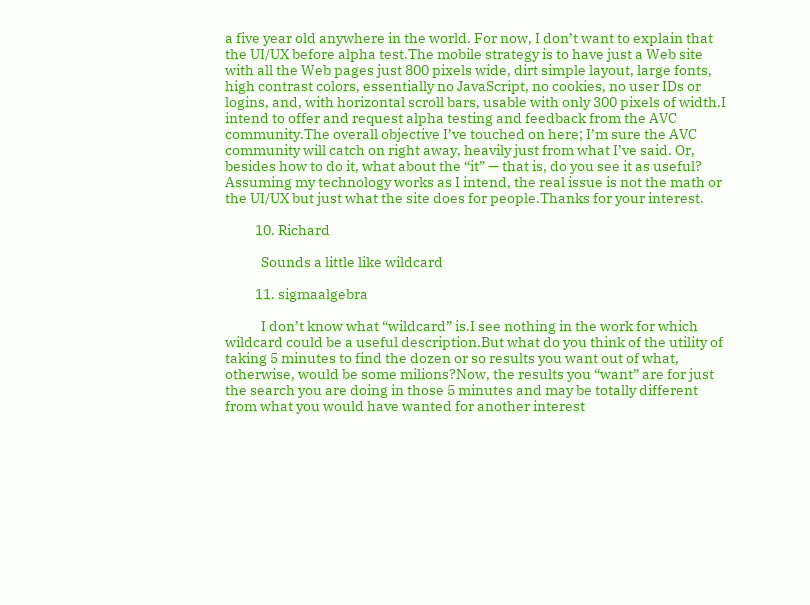a five year old anywhere in the world. For now, I don’t want to explain that the UI/UX before alpha test.The mobile strategy is to have just a Web site with all the Web pages just 800 pixels wide, dirt simple layout, large fonts, high contrast colors, essentially no JavaScript, no cookies, no user IDs or logins, and, with horizontal scroll bars, usable with only 300 pixels of width.I intend to offer and request alpha testing and feedback from the AVC community.The overall objective I’ve touched on here; I’m sure the AVC community will catch on right away, heavily just from what I’ve said. Or, besides how to do it, what about the “it” — that is, do you see it as useful? Assuming my technology works as I intend, the real issue is not the math or the UI/UX but just what the site does for people.Thanks for your interest.

          10. Richard

            Sounds a little like wildcard

          11. sigmaalgebra

            I don’t know what “wildcard” is.I see nothing in the work for which wildcard could be a useful description.But what do you think of the utility of taking 5 minutes to find the dozen or so results you want out of what, otherwise, would be some milions?Now, the results you “want” are for just the search you are doing in those 5 minutes and may be totally different from what you would have wanted for another interest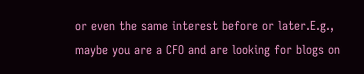or even the same interest before or later.E.g., maybe you are a CFO and are looking for blogs on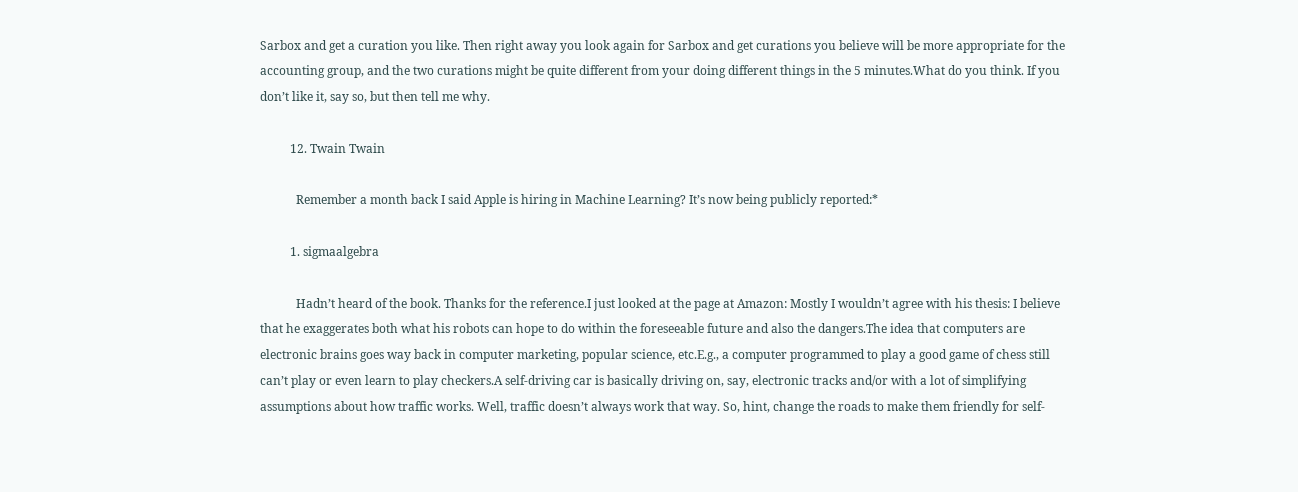Sarbox and get a curation you like. Then right away you look again for Sarbox and get curations you believe will be more appropriate for the accounting group, and the two curations might be quite different from your doing different things in the 5 minutes.What do you think. If you don’t like it, say so, but then tell me why.

          12. Twain Twain

            Remember a month back I said Apple is hiring in Machine Learning? It’s now being publicly reported:*

          1. sigmaalgebra

            Hadn’t heard of the book. Thanks for the reference.I just looked at the page at Amazon: Mostly I wouldn’t agree with his thesis: I believe that he exaggerates both what his robots can hope to do within the foreseeable future and also the dangers.The idea that computers are electronic brains goes way back in computer marketing, popular science, etc.E.g., a computer programmed to play a good game of chess still can’t play or even learn to play checkers.A self-driving car is basically driving on, say, electronic tracks and/or with a lot of simplifying assumptions about how traffic works. Well, traffic doesn’t always work that way. So, hint, change the roads to make them friendly for self-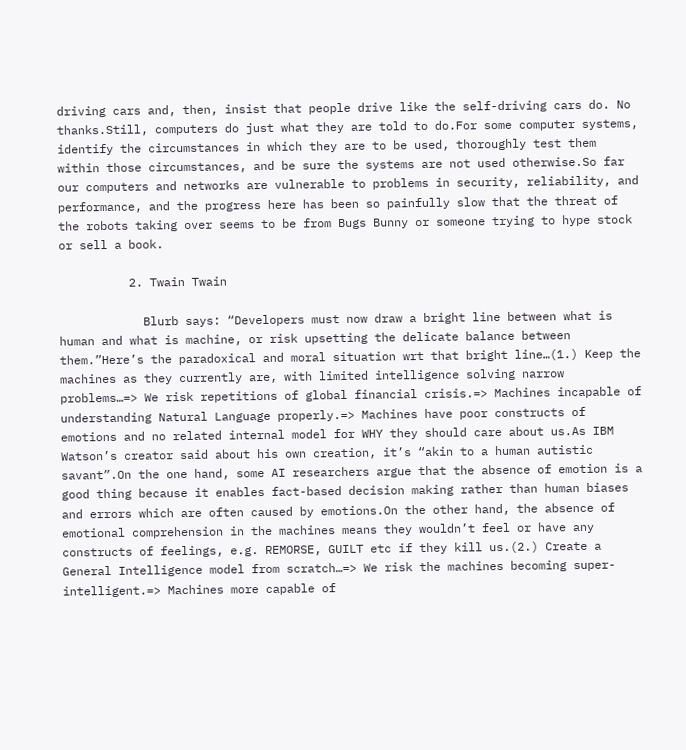driving cars and, then, insist that people drive like the self-driving cars do. No thanks.Still, computers do just what they are told to do.For some computer systems, identify the circumstances in which they are to be used, thoroughly test them within those circumstances, and be sure the systems are not used otherwise.So far our computers and networks are vulnerable to problems in security, reliability, and performance, and the progress here has been so painfully slow that the threat of the robots taking over seems to be from Bugs Bunny or someone trying to hype stock or sell a book.

          2. Twain Twain

            Blurb says: “Developers must now draw a bright line between what is human and what is machine, or risk upsetting the delicate balance between them.”Here’s the paradoxical and moral situation wrt that bright line…(1.) Keep the machines as they currently are, with limited intelligence solving narrow problems…=> We risk repetitions of global financial crisis.=> Machines incapable of understanding Natural Language properly.=> Machines have poor constructs of emotions and no related internal model for WHY they should care about us.As IBM Watson’s creator said about his own creation, it’s “akin to a human autistic savant”.On the one hand, some AI researchers argue that the absence of emotion is a good thing because it enables fact-based decision making rather than human biases and errors which are often caused by emotions.On the other hand, the absence of emotional comprehension in the machines means they wouldn’t feel or have any constructs of feelings, e.g. REMORSE, GUILT etc if they kill us.(2.) Create a General Intelligence model from scratch…=> We risk the machines becoming super-intelligent.=> Machines more capable of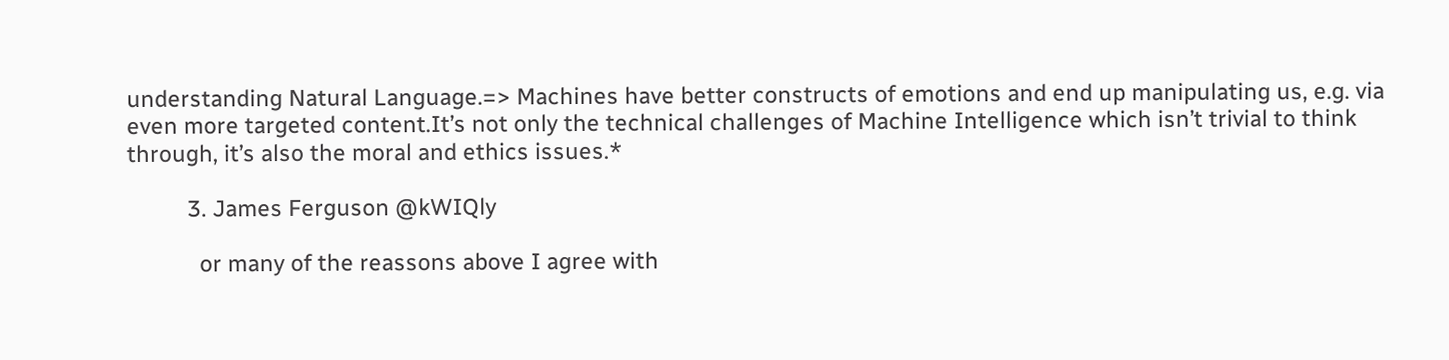understanding Natural Language.=> Machines have better constructs of emotions and end up manipulating us, e.g. via even more targeted content.It’s not only the technical challenges of Machine Intelligence which isn’t trivial to think through, it’s also the moral and ethics issues.*

          3. James Ferguson @kWIQly

            or many of the reassons above I agree with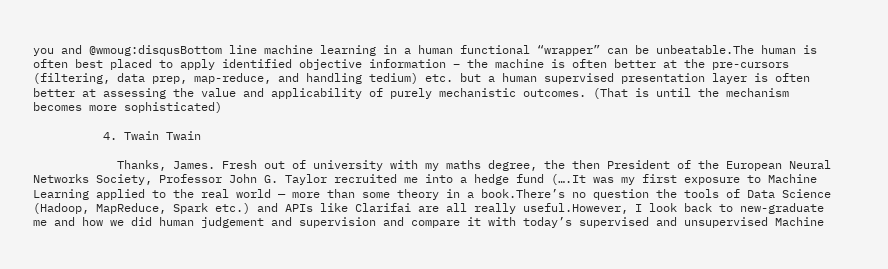you and @wmoug:disqusBottom line machine learning in a human functional “wrapper” can be unbeatable.The human is often best placed to apply identified objective information – the machine is often better at the pre-cursors (filtering, data prep, map-reduce, and handling tedium) etc. but a human supervised presentation layer is often better at assessing the value and applicability of purely mechanistic outcomes. (That is until the mechanism becomes more sophisticated)

          4. Twain Twain

            Thanks, James. Fresh out of university with my maths degree, the then President of the European Neural Networks Society, Professor John G. Taylor recruited me into a hedge fund (….It was my first exposure to Machine Learning applied to the real world — more than some theory in a book.There’s no question the tools of Data Science (Hadoop, MapReduce, Spark etc.) and APIs like Clarifai are all really useful.However, I look back to new-graduate me and how we did human judgement and supervision and compare it with today’s supervised and unsupervised Machine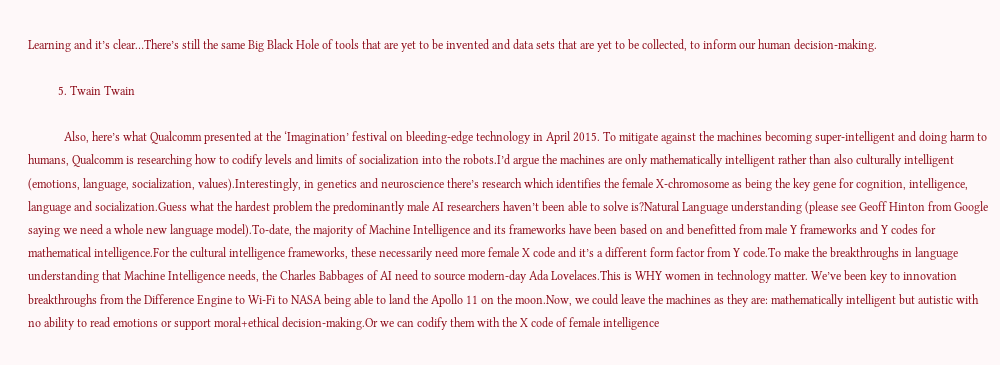Learning and it’s clear…There’s still the same Big Black Hole of tools that are yet to be invented and data sets that are yet to be collected, to inform our human decision-making.

          5. Twain Twain

            Also, here’s what Qualcomm presented at the ‘Imagination’ festival on bleeding-edge technology in April 2015. To mitigate against the machines becoming super-intelligent and doing harm to humans, Qualcomm is researching how to codify levels and limits of socialization into the robots.I’d argue the machines are only mathematically intelligent rather than also culturally intelligent (emotions, language, socialization, values).Interestingly, in genetics and neuroscience there’s research which identifies the female X-chromosome as being the key gene for cognition, intelligence, language and socialization.Guess what the hardest problem the predominantly male AI researchers haven’t been able to solve is?Natural Language understanding (please see Geoff Hinton from Google saying we need a whole new language model).To-date, the majority of Machine Intelligence and its frameworks have been based on and benefitted from male Y frameworks and Y codes for mathematical intelligence.For the cultural intelligence frameworks, these necessarily need more female X code and it’s a different form factor from Y code.To make the breakthroughs in language understanding that Machine Intelligence needs, the Charles Babbages of AI need to source modern-day Ada Lovelaces.This is WHY women in technology matter. We’ve been key to innovation breakthroughs from the Difference Engine to Wi-Fi to NASA being able to land the Apollo 11 on the moon.Now, we could leave the machines as they are: mathematically intelligent but autistic with no ability to read emotions or support moral+ethical decision-making.Or we can codify them with the X code of female intelligence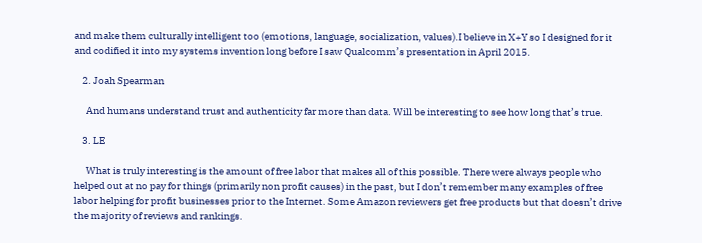and make them culturally intelligent too (emotions, language, socialization, values).I believe in X+Y so I designed for it and codified it into my systems invention long before I saw Qualcomm’s presentation in April 2015.

    2. Joah Spearman

      And humans understand trust and authenticity far more than data. Will be interesting to see how long that’s true.

    3. LE

      What is truly interesting is the amount of free labor that makes all of this possible. There were always people who helped out at no pay for things (primarily non profit causes) in the past, but I don’t remember many examples of free labor helping for profit businesses prior to the Internet. Some Amazon reviewers get free products but that doesn’t drive the majority of reviews and rankings.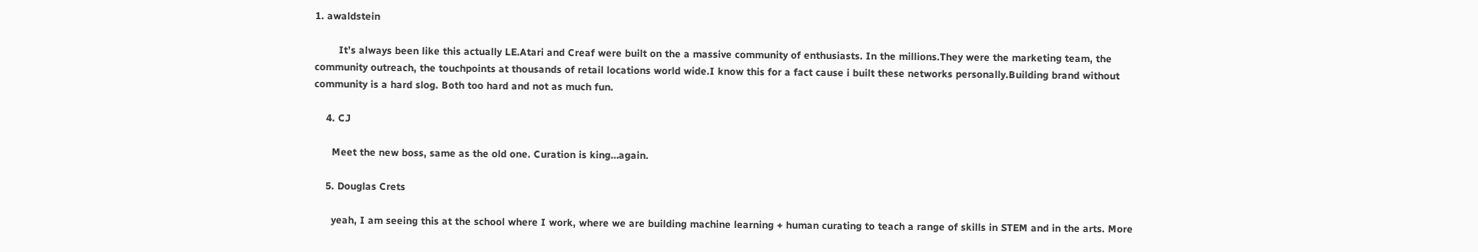1. awaldstein

        It’s always been like this actually LE.Atari and Creaf were built on the a massive community of enthusiasts. In the millions.They were the marketing team, the community outreach, the touchpoints at thousands of retail locations world wide.I know this for a fact cause i built these networks personally.Building brand without community is a hard slog. Both too hard and not as much fun.

    4. CJ

      Meet the new boss, same as the old one. Curation is king…again.

    5. Douglas Crets

      yeah, I am seeing this at the school where I work, where we are building machine learning + human curating to teach a range of skills in STEM and in the arts. More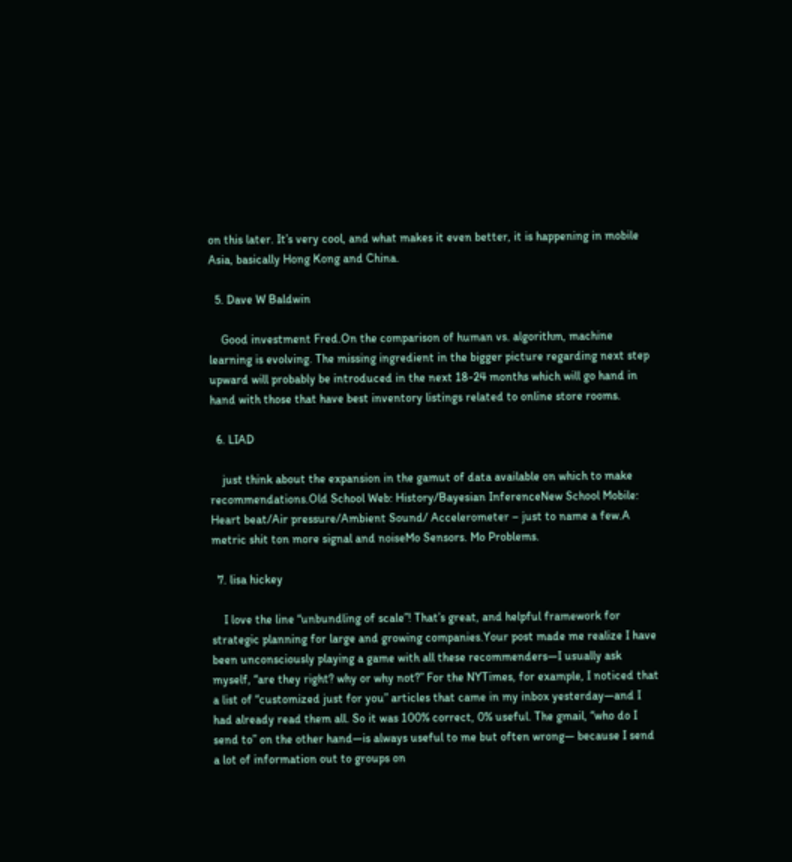on this later. It’s very cool, and what makes it even better, it is happening in mobile Asia, basically Hong Kong and China.

  5. Dave W Baldwin

    Good investment Fred.On the comparison of human vs. algorithm, machine learning is evolving. The missing ingredient in the bigger picture regarding next step upward will probably be introduced in the next 18-24 months which will go hand in hand with those that have best inventory listings related to online store rooms.

  6. LIAD

    just think about the expansion in the gamut of data available on which to make recommendations.Old School Web: History/Bayesian InferenceNew School Mobile: Heart beat/Air pressure/Ambient Sound/ Accelerometer – just to name a few.A metric shit ton more signal and noiseMo Sensors. Mo Problems.

  7. lisa hickey

    I love the line “unbundling of scale”! That’s great, and helpful framework for strategic planning for large and growing companies.Your post made me realize I have been unconsciously playing a game with all these recommenders—I usually ask myself, “are they right? why or why not?” For the NYTimes, for example, I noticed that a list of “customized just for you” articles that came in my inbox yesterday—and I had already read them all. So it was 100% correct, 0% useful. The gmail, “who do I send to” on the other hand—is always useful to me but often wrong— because I send a lot of information out to groups on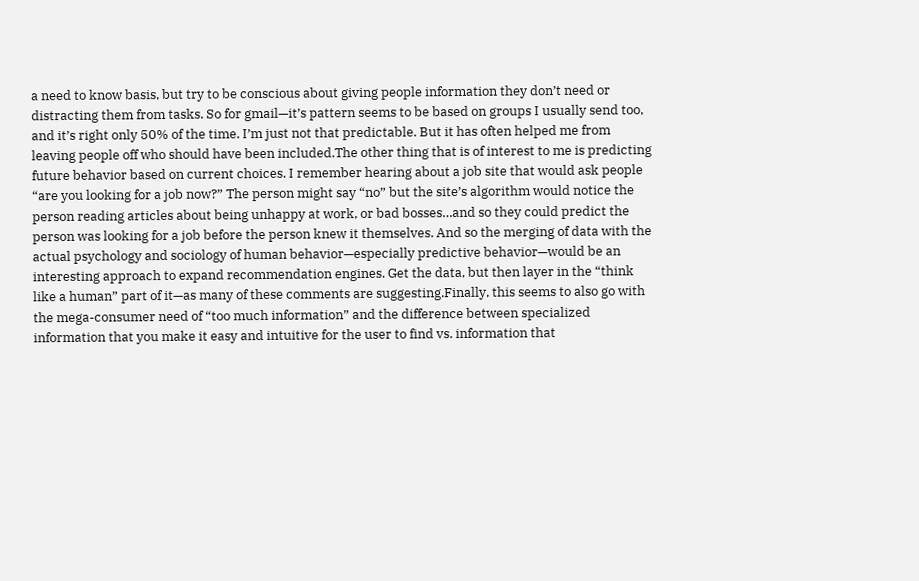a need to know basis, but try to be conscious about giving people information they don’t need or distracting them from tasks. So for gmail—it’s pattern seems to be based on groups I usually send too, and it’s right only 50% of the time. I’m just not that predictable. But it has often helped me from leaving people off who should have been included.The other thing that is of interest to me is predicting future behavior based on current choices. I remember hearing about a job site that would ask people “are you looking for a job now?” The person might say “no” but the site’s algorithm would notice the person reading articles about being unhappy at work, or bad bosses…and so they could predict the person was looking for a job before the person knew it themselves. And so the merging of data with the actual psychology and sociology of human behavior—especially predictive behavior—would be an interesting approach to expand recommendation engines. Get the data, but then layer in the “think like a human” part of it—as many of these comments are suggesting.Finally, this seems to also go with the mega-consumer need of “too much information” and the difference between specialized information that you make it easy and intuitive for the user to find vs. information that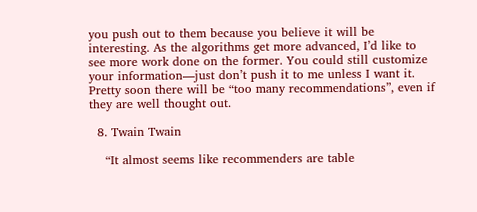you push out to them because you believe it will be interesting. As the algorithms get more advanced, I’d like to see more work done on the former. You could still customize your information—just don’t push it to me unless I want it. Pretty soon there will be “too many recommendations”, even if they are well thought out.

  8. Twain Twain

    “It almost seems like recommenders are table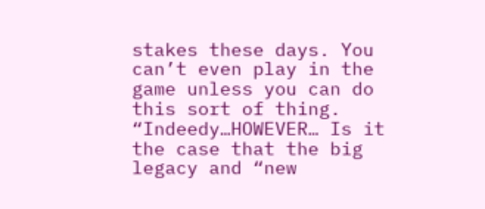stakes these days. You can’t even play in the game unless you can do this sort of thing. “Indeedy…HOWEVER… Is it the case that the big legacy and “new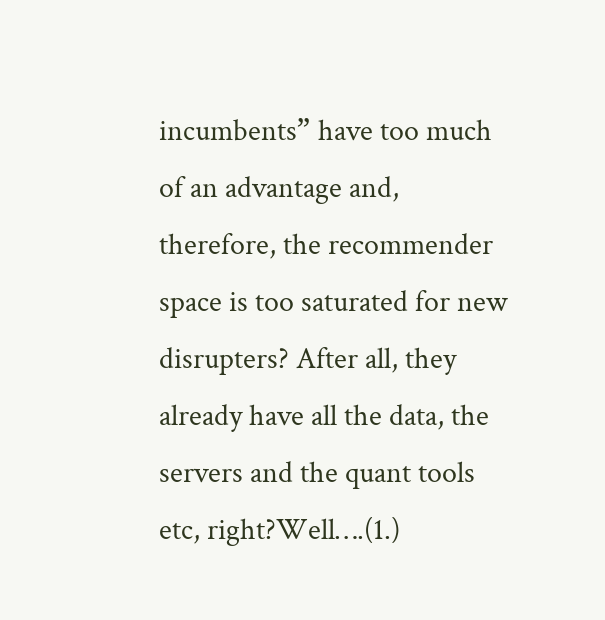incumbents” have too much of an advantage and, therefore, the recommender space is too saturated for new disrupters? After all, they already have all the data, the servers and the quant tools etc, right?Well….(1.)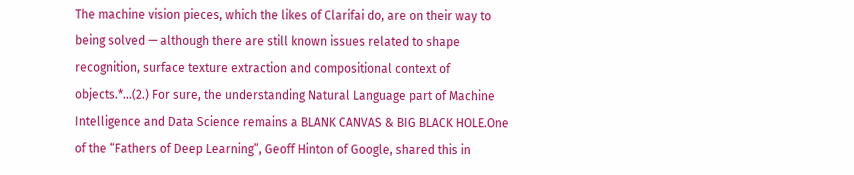The machine vision pieces, which the likes of Clarifai do, are on their way to being solved — although there are still known issues related to shape recognition, surface texture extraction and compositional context of objects.*…(2.) For sure, the understanding Natural Language part of Machine Intelligence and Data Science remains a BLANK CANVAS & BIG BLACK HOLE.One of the “Fathers of Deep Learning”, Geoff Hinton of Google, shared this in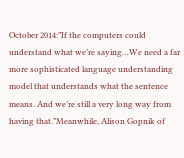October 2014:”If the computers could understand what we’re saying…We need a far more sophisticated language understanding model that understands what the sentence means. And we’re still a very long way from having that.”Meanwhile, Alison Gopnik of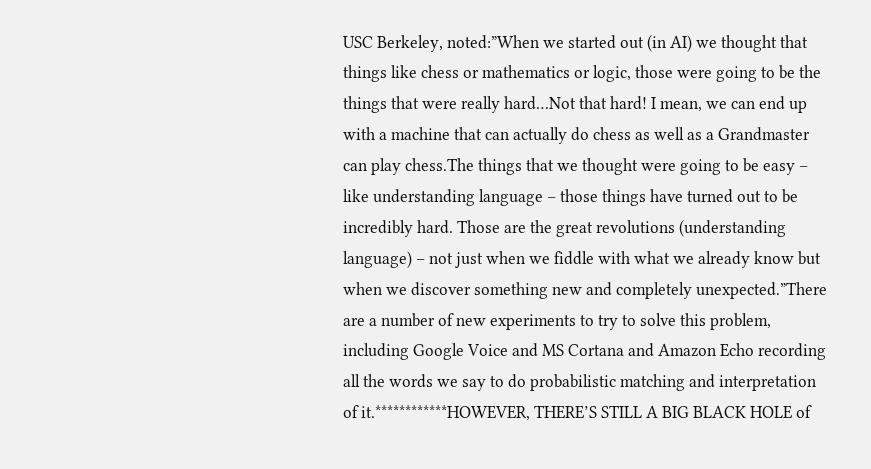USC Berkeley, noted:”When we started out (in AI) we thought that things like chess or mathematics or logic, those were going to be the things that were really hard…Not that hard! I mean, we can end up with a machine that can actually do chess as well as a Grandmaster can play chess.The things that we thought were going to be easy – like understanding language – those things have turned out to be incredibly hard. Those are the great revolutions (understanding language) – not just when we fiddle with what we already know but when we discover something new and completely unexpected.”There are a number of new experiments to try to solve this problem, including Google Voice and MS Cortana and Amazon Echo recording all the words we say to do probabilistic matching and interpretation of it.************HOWEVER, THERE’S STILL A BIG BLACK HOLE of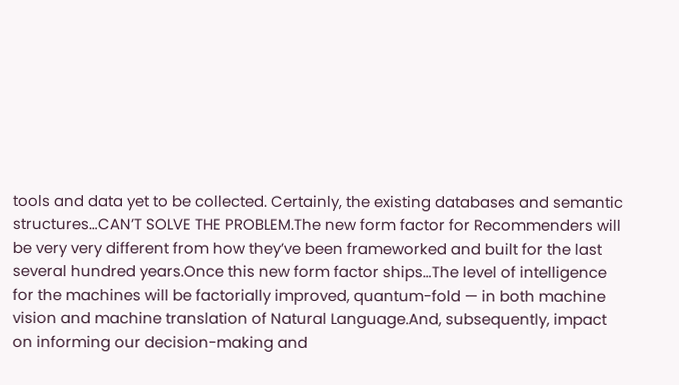tools and data yet to be collected. Certainly, the existing databases and semantic structures…CAN’T SOLVE THE PROBLEM.The new form factor for Recommenders will be very very different from how they’ve been frameworked and built for the last several hundred years.Once this new form factor ships…The level of intelligence for the machines will be factorially improved, quantum-fold — in both machine vision and machine translation of Natural Language.And, subsequently, impact on informing our decision-making and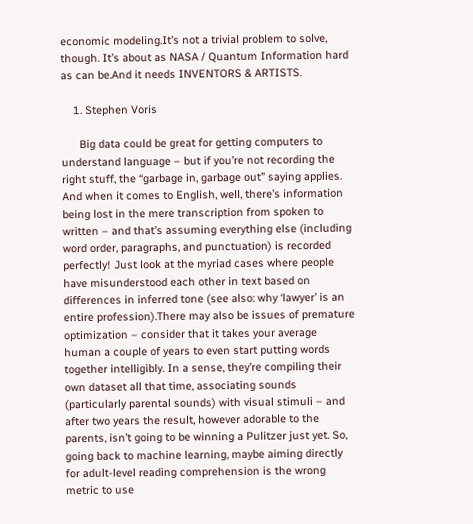economic modeling.It’s not a trivial problem to solve, though. It’s about as NASA / Quantum Information hard as can be.And it needs INVENTORS & ARTISTS.

    1. Stephen Voris

      Big data could be great for getting computers to understand language – but if you’re not recording the right stuff, the “garbage in, garbage out” saying applies. And when it comes to English, well, there’s information being lost in the mere transcription from spoken to written – and that’s assuming everything else (including word order, paragraphs, and punctuation) is recorded perfectly! Just look at the myriad cases where people have misunderstood each other in text based on differences in inferred tone (see also: why ‘lawyer’ is an entire profession).There may also be issues of premature optimization – consider that it takes your average human a couple of years to even start putting words together intelligibly. In a sense, they’re compiling their own dataset all that time, associating sounds (particularly parental sounds) with visual stimuli – and after two years the result, however adorable to the parents, isn’t going to be winning a Pulitzer just yet. So, going back to machine learning, maybe aiming directly for adult-level reading comprehension is the wrong metric to use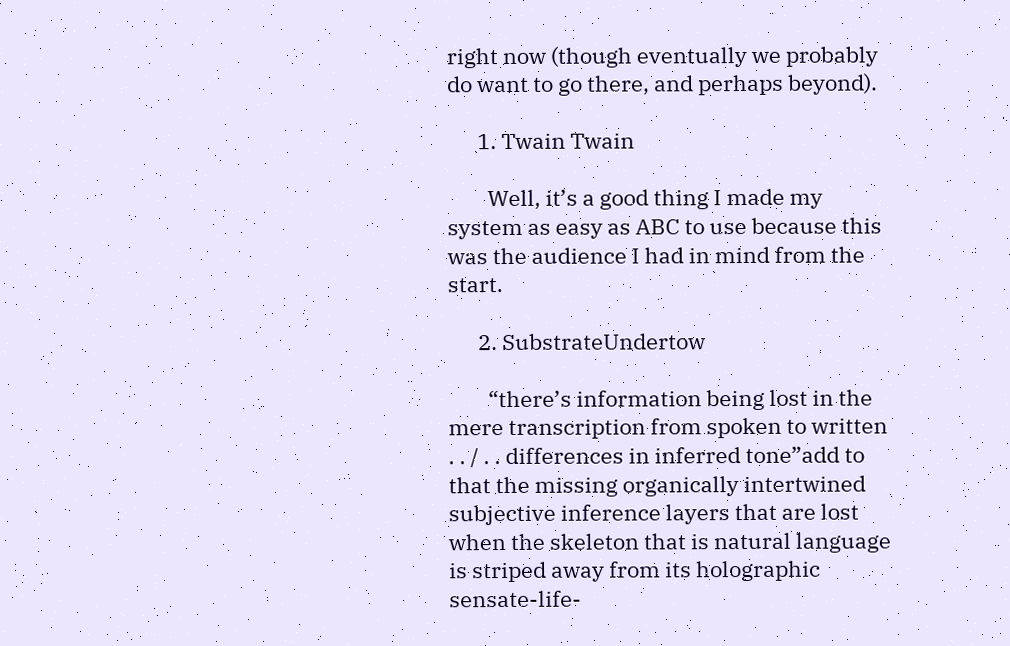right now (though eventually we probably do want to go there, and perhaps beyond).

      1. Twain Twain

        Well, it’s a good thing I made my system as easy as ABC to use because this was the audience I had in mind from the start.

      2. SubstrateUndertow

        “there’s information being lost in the mere transcription from spoken to written . . / . . differences in inferred tone”add to that the missing organically intertwined subjective inference layers that are lost when the skeleton that is natural language is striped away from its holographic sensate-life-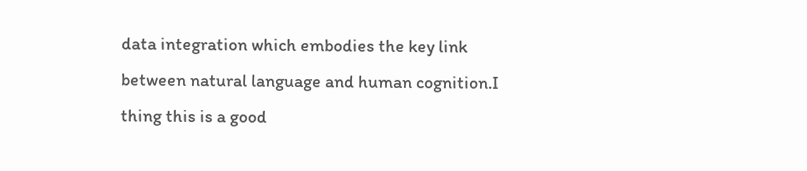data integration which embodies the key link between natural language and human cognition.I thing this is a good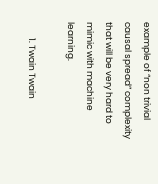example of “non trivial causal spread” complexity that will be very hard to mimic with machine learning.

        1. Twain Twain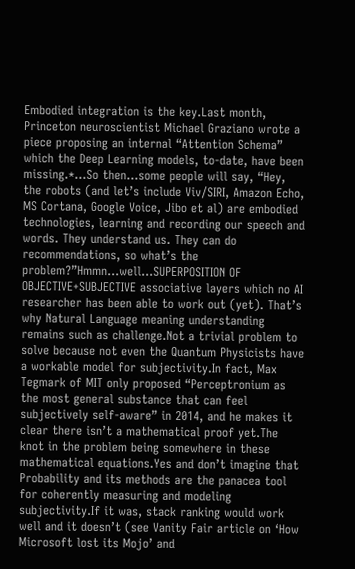Embodied integration is the key.Last month, Princeton neuroscientist Michael Graziano wrote a piece proposing an internal “Attention Schema” which the Deep Learning models, to-date, have been missing.*…So then…some people will say, “Hey, the robots (and let’s include Viv/SIRI, Amazon Echo, MS Cortana, Google Voice, Jibo et al) are embodied technologies, learning and recording our speech and words. They understand us. They can do recommendations, so what’s the problem?”Hmmn…well…SUPERPOSITION OF OBJECTIVE+SUBJECTIVE associative layers which no AI researcher has been able to work out (yet). That’s why Natural Language meaning understanding remains such as challenge.Not a trivial problem to solve because not even the Quantum Physicists have a workable model for subjectivity.In fact, Max Tegmark of MIT only proposed “Perceptronium as the most general substance that can feel subjectively self-aware” in 2014, and he makes it clear there isn’t a mathematical proof yet.The knot in the problem being somewhere in these mathematical equations.Yes and don’t imagine that Probability and its methods are the panacea tool for coherently measuring and modeling subjectivity.If it was, stack ranking would work well and it doesn’t (see Vanity Fair article on ‘How Microsoft lost its Mojo’ and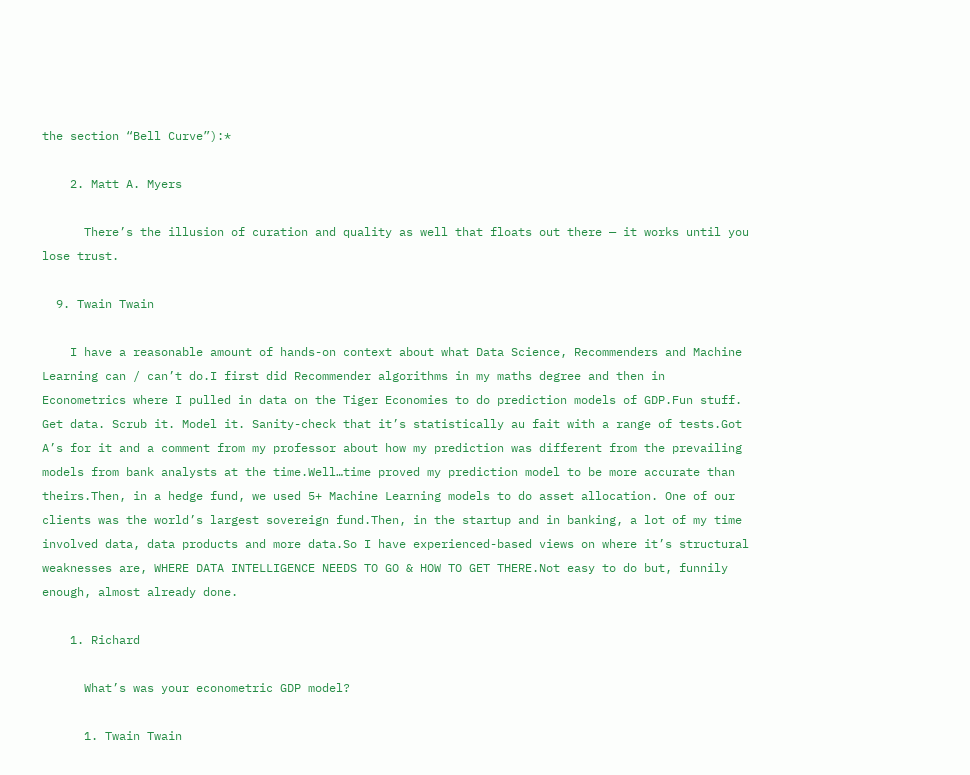the section “Bell Curve”):*

    2. Matt A. Myers

      There’s the illusion of curation and quality as well that floats out there — it works until you lose trust.

  9. Twain Twain

    I have a reasonable amount of hands-on context about what Data Science, Recommenders and Machine Learning can / can’t do.I first did Recommender algorithms in my maths degree and then in Econometrics where I pulled in data on the Tiger Economies to do prediction models of GDP.Fun stuff. Get data. Scrub it. Model it. Sanity-check that it’s statistically au fait with a range of tests.Got A’s for it and a comment from my professor about how my prediction was different from the prevailing models from bank analysts at the time.Well…time proved my prediction model to be more accurate than theirs.Then, in a hedge fund, we used 5+ Machine Learning models to do asset allocation. One of our clients was the world’s largest sovereign fund.Then, in the startup and in banking, a lot of my time involved data, data products and more data.So I have experienced-based views on where it’s structural weaknesses are, WHERE DATA INTELLIGENCE NEEDS TO GO & HOW TO GET THERE.Not easy to do but, funnily enough, almost already done.

    1. Richard

      What’s was your econometric GDP model?

      1. Twain Twain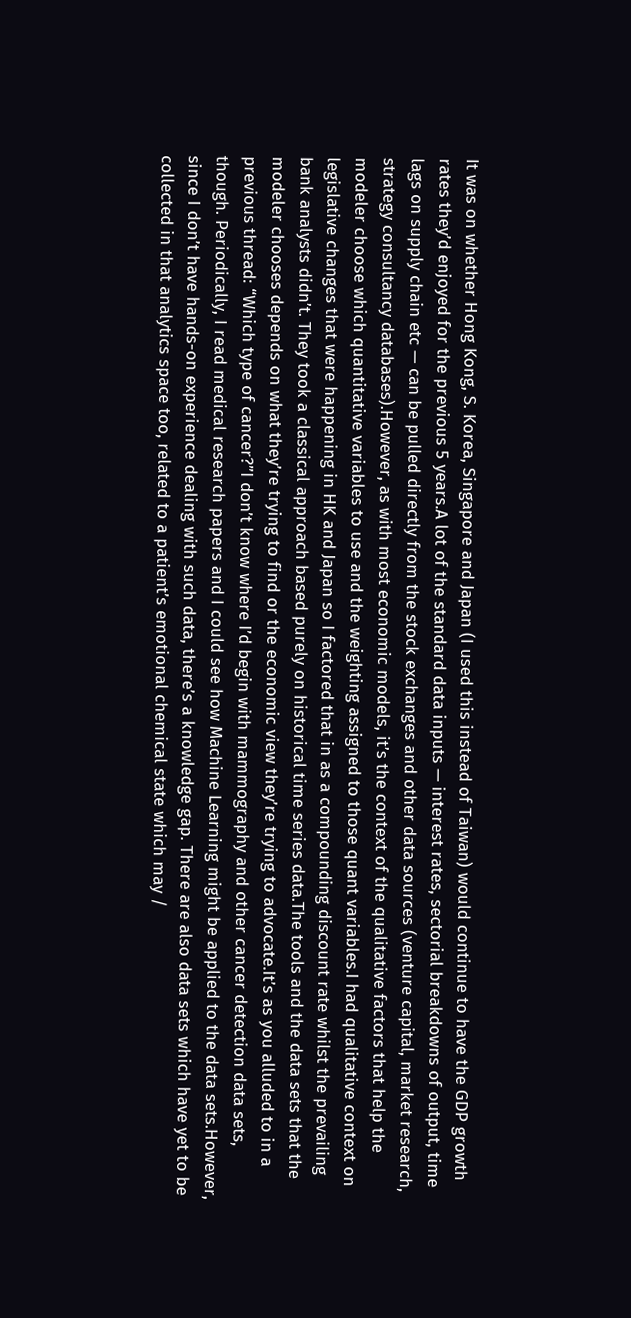It was on whether Hong Kong, S. Korea, Singapore and Japan (I used this instead of Taiwan) would continue to have the GDP growth rates they’d enjoyed for the previous 5 years.A lot of the standard data inputs — interest rates, sectorial breakdowns of output, time lags on supply chain etc — can be pulled directly from the stock exchanges and other data sources (venture capital, market research, strategy consultancy databases).However, as with most economic models, it’s the context of the qualitative factors that help the modeler choose which quantitative variables to use and the weighting assigned to those quant variables.I had qualitative context on legislative changes that were happening in HK and Japan so I factored that in as a compounding discount rate whilst the prevailing bank analysts didn’t. They took a classical approach based purely on historical time series data.The tools and the data sets that the modeler chooses depends on what they’re trying to find or the economic view they’re trying to advocate.It’s as you alluded to in a previous thread: “Which type of cancer?”I don’t know where I’d begin with mammography and other cancer detection data sets, though. Periodically, I read medical research papers and I could see how Machine Learning might be applied to the data sets.However, since I don’t have hands-on experience dealing with such data, there’s a knowledge gap. There are also data sets which have yet to be collected in that analytics space too, related to a patient’s emotional chemical state which may /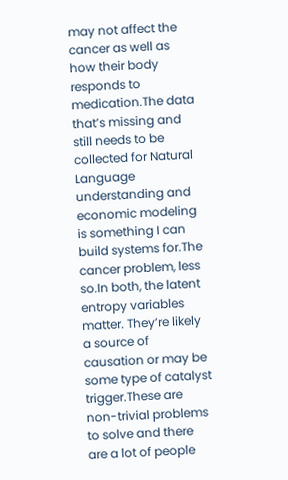may not affect the cancer as well as how their body responds to medication.The data that’s missing and still needs to be collected for Natural Language understanding and economic modeling is something I can build systems for.The cancer problem, less so.In both, the latent entropy variables matter. They’re likely a source of causation or may be some type of catalyst trigger.These are non-trivial problems to solve and there are a lot of people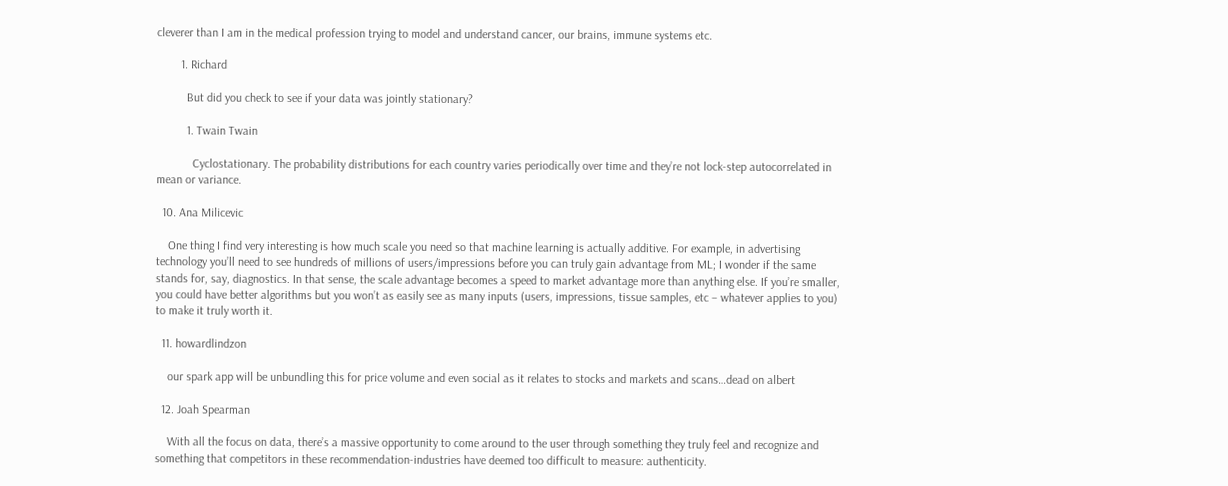cleverer than I am in the medical profession trying to model and understand cancer, our brains, immune systems etc.

        1. Richard

          But did you check to see if your data was jointly stationary?

          1. Twain Twain

            Cyclostationary. The probability distributions for each country varies periodically over time and they’re not lock-step autocorrelated in mean or variance.

  10. Ana Milicevic

    One thing I find very interesting is how much scale you need so that machine learning is actually additive. For example, in advertising technology you’ll need to see hundreds of millions of users/impressions before you can truly gain advantage from ML; I wonder if the same stands for, say, diagnostics. In that sense, the scale advantage becomes a speed to market advantage more than anything else. If you’re smaller, you could have better algorithms but you won’t as easily see as many inputs (users, impressions, tissue samples, etc – whatever applies to you) to make it truly worth it.

  11. howardlindzon

    our spark app will be unbundling this for price volume and even social as it relates to stocks and markets and scans…dead on albert

  12. Joah Spearman

    With all the focus on data, there’s a massive opportunity to come around to the user through something they truly feel and recognize and something that competitors in these recommendation-industries have deemed too difficult to measure: authenticity.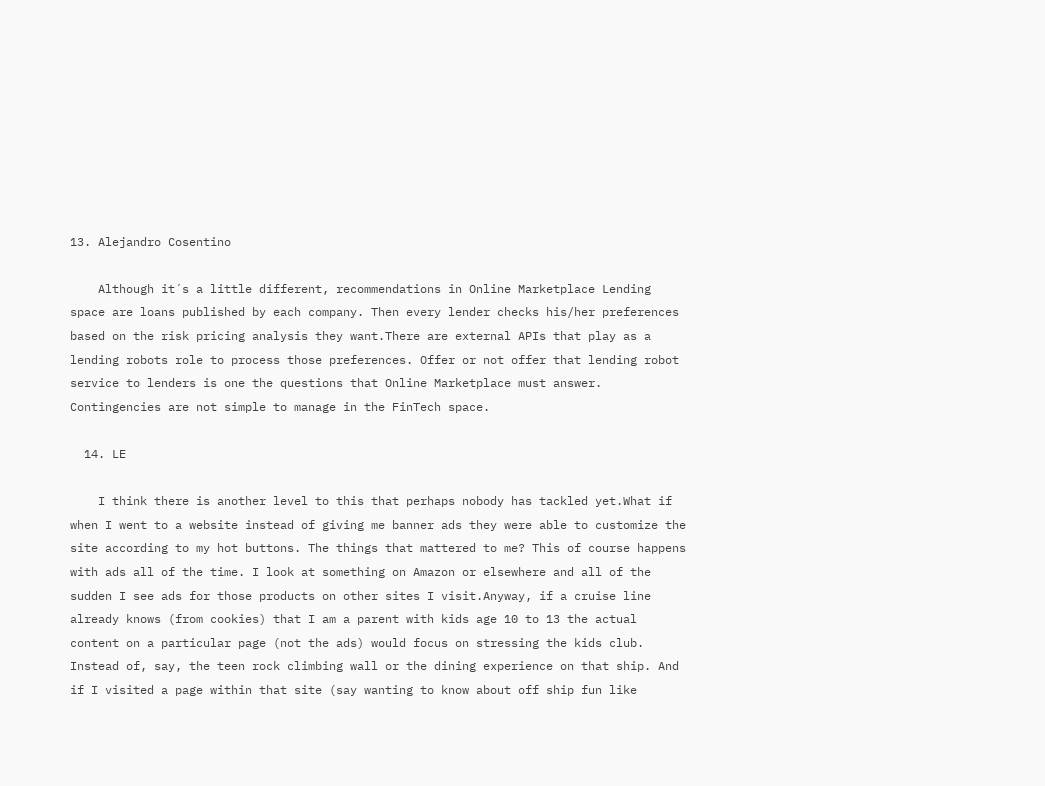13. Alejandro Cosentino

    Although it´s a little different, recommendations in Online Marketplace Lending space are loans published by each company. Then every lender checks his/her preferences based on the risk pricing analysis they want.There are external APIs that play as a lending robots role to process those preferences. Offer or not offer that lending robot service to lenders is one the questions that Online Marketplace must answer. Contingencies are not simple to manage in the FinTech space.

  14. LE

    I think there is another level to this that perhaps nobody has tackled yet.What if when I went to a website instead of giving me banner ads they were able to customize the site according to my hot buttons. The things that mattered to me? This of course happens with ads all of the time. I look at something on Amazon or elsewhere and all of the sudden I see ads for those products on other sites I visit.Anyway, if a cruise line already knows (from cookies) that I am a parent with kids age 10 to 13 the actual content on a particular page (not the ads) would focus on stressing the kids club. Instead of, say, the teen rock climbing wall or the dining experience on that ship. And if I visited a page within that site (say wanting to know about off ship fun like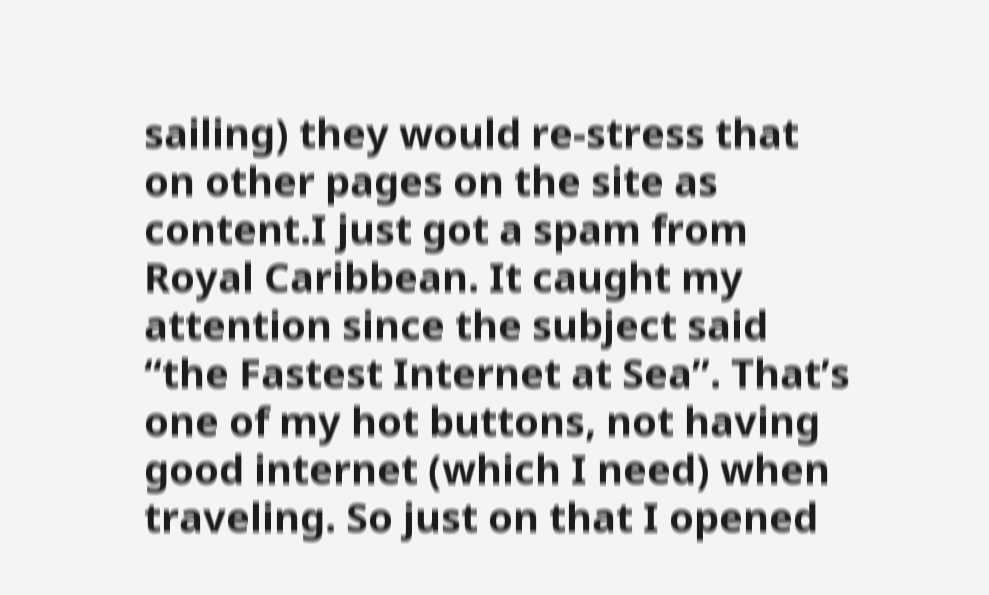sailing) they would re-stress that on other pages on the site as content.I just got a spam from Royal Caribbean. It caught my attention since the subject said “the Fastest Internet at Sea”. That’s one of my hot buttons, not having good internet (which I need) when traveling. So just on that I opened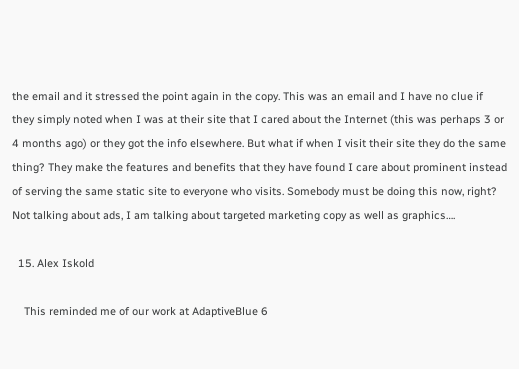the email and it stressed the point again in the copy. This was an email and I have no clue if they simply noted when I was at their site that I cared about the Internet (this was perhaps 3 or 4 months ago) or they got the info elsewhere. But what if when I visit their site they do the same thing? They make the features and benefits that they have found I care about prominent instead of serving the same static site to everyone who visits. Somebody must be doing this now, right? Not talking about ads, I am talking about targeted marketing copy as well as graphics….

  15. Alex Iskold

    This reminded me of our work at AdaptiveBlue 6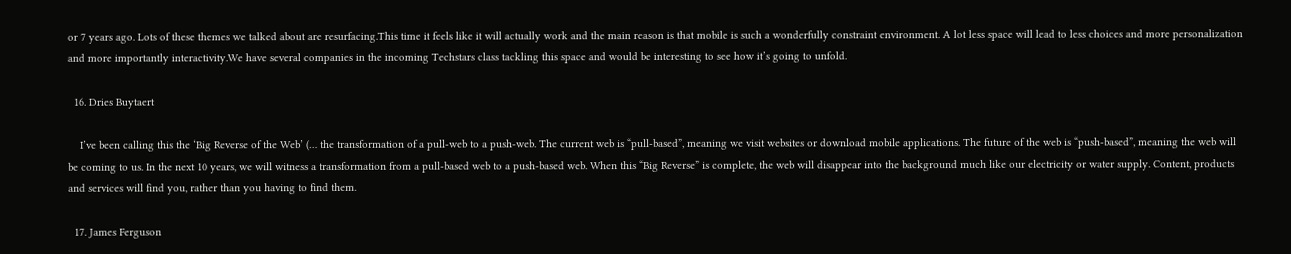or 7 years ago. Lots of these themes we talked about are resurfacing.This time it feels like it will actually work and the main reason is that mobile is such a wonderfully constraint environment. A lot less space will lead to less choices and more personalization and more importantly interactivity.We have several companies in the incoming Techstars class tackling this space and would be interesting to see how it’s going to unfold.

  16. Dries Buytaert

    I’ve been calling this the ‘Big Reverse of the Web’ (… the transformation of a pull-web to a push-web. The current web is “pull-based”, meaning we visit websites or download mobile applications. The future of the web is “push-based”, meaning the web will be coming to us. In the next 10 years, we will witness a transformation from a pull-based web to a push-based web. When this “Big Reverse” is complete, the web will disappear into the background much like our electricity or water supply. Content, products and services will find you, rather than you having to find them.

  17. James Ferguson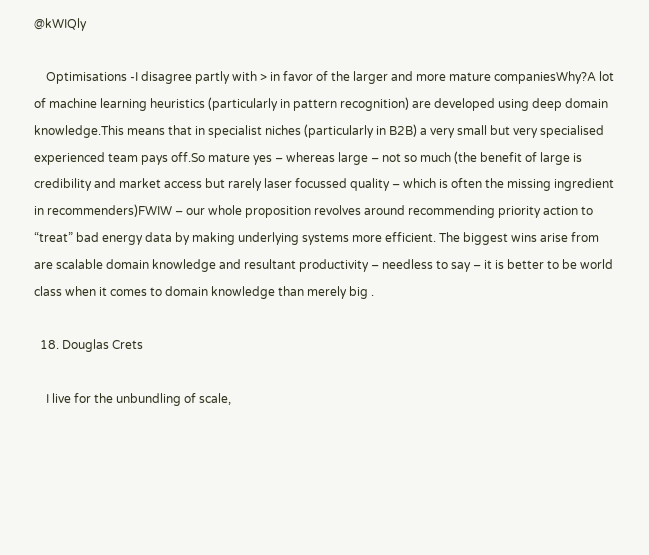@kWIQly

    Optimisations -I disagree partly with > in favor of the larger and more mature companiesWhy?A lot of machine learning heuristics (particularly in pattern recognition) are developed using deep domain knowledge.This means that in specialist niches (particularly in B2B) a very small but very specialised experienced team pays off.So mature yes – whereas large – not so much (the benefit of large is credibility and market access but rarely laser focussed quality – which is often the missing ingredient in recommenders)FWIW – our whole proposition revolves around recommending priority action to “treat” bad energy data by making underlying systems more efficient. The biggest wins arise from are scalable domain knowledge and resultant productivity – needless to say – it is better to be world class when it comes to domain knowledge than merely big .

  18. Douglas Crets

    I live for the unbundling of scale,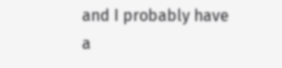and I probably have a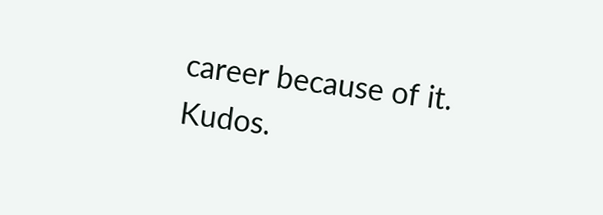career because of it. Kudos.